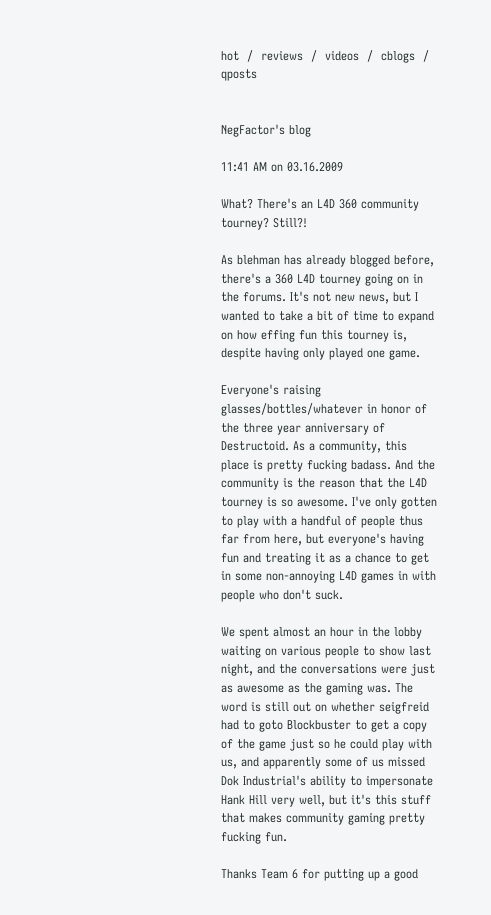hot  /  reviews  /  videos  /  cblogs  /  qposts


NegFactor's blog

11:41 AM on 03.16.2009

What? There's an L4D 360 community tourney? Still?!

As blehman has already blogged before, there's a 360 L4D tourney going on in the forums. It's not new news, but I wanted to take a bit of time to expand on how effing fun this tourney is, despite having only played one game.

Everyone's raising glasses/bottles/whatever in honor of the three year anniversary of Destructoid. As a community, this place is pretty fucking badass. And the community is the reason that the L4D tourney is so awesome. I've only gotten to play with a handful of people thus far from here, but everyone's having fun and treating it as a chance to get in some non-annoying L4D games in with people who don't suck.

We spent almost an hour in the lobby waiting on various people to show last night, and the conversations were just as awesome as the gaming was. The word is still out on whether seigfreid had to goto Blockbuster to get a copy of the game just so he could play with us, and apparently some of us missed Dok Industrial's ability to impersonate Hank Hill very well, but it's this stuff that makes community gaming pretty fucking fun.

Thanks Team 6 for putting up a good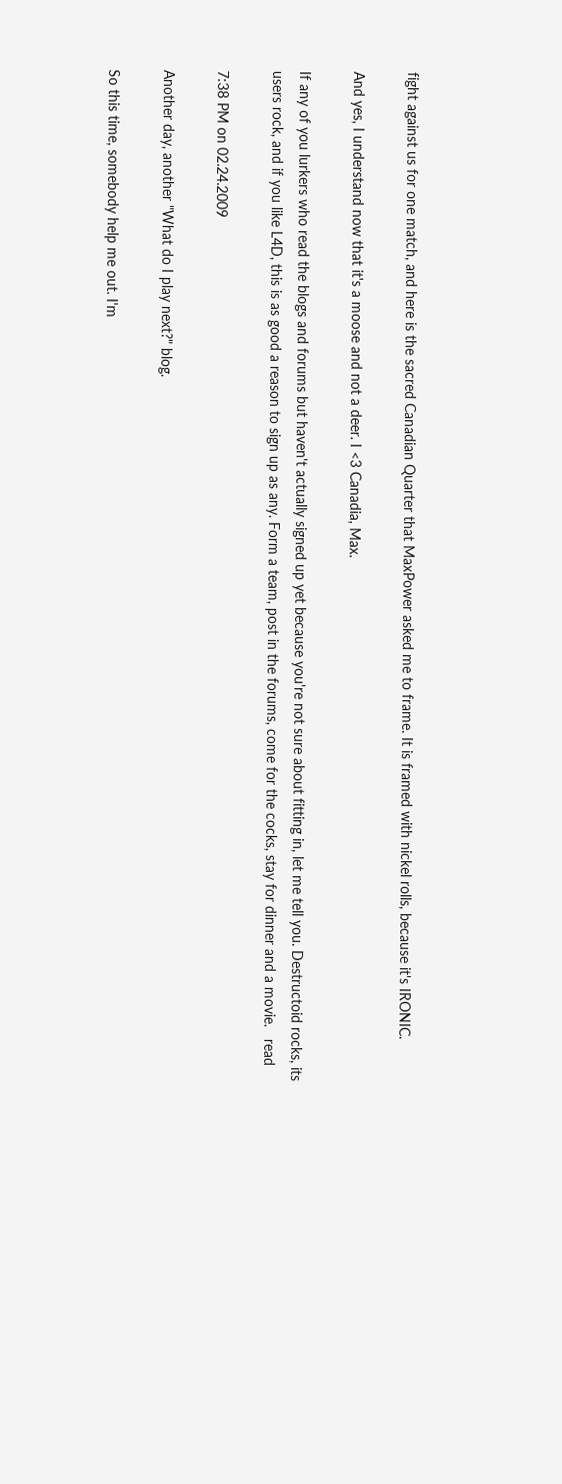fight against us for one match, and here is the sacred Canadian Quarter that MaxPower asked me to frame. It is framed with nickel rolls, because it's IRONIC.

And yes, I understand now that it's a moose and not a deer. I <3 Canadia, Max.

If any of you lurkers who read the blogs and forums but haven't actually signed up yet because you're not sure about fitting in, let me tell you. Destructoid rocks, its users rock, and if you like L4D, this is as good a reason to sign up as any. Form a team, post in the forums, come for the cocks, stay for dinner and a movie.   read

7:38 PM on 02.24.2009

Another day, another "What do I play next?" blog.

So this time, somebody help me out. I'm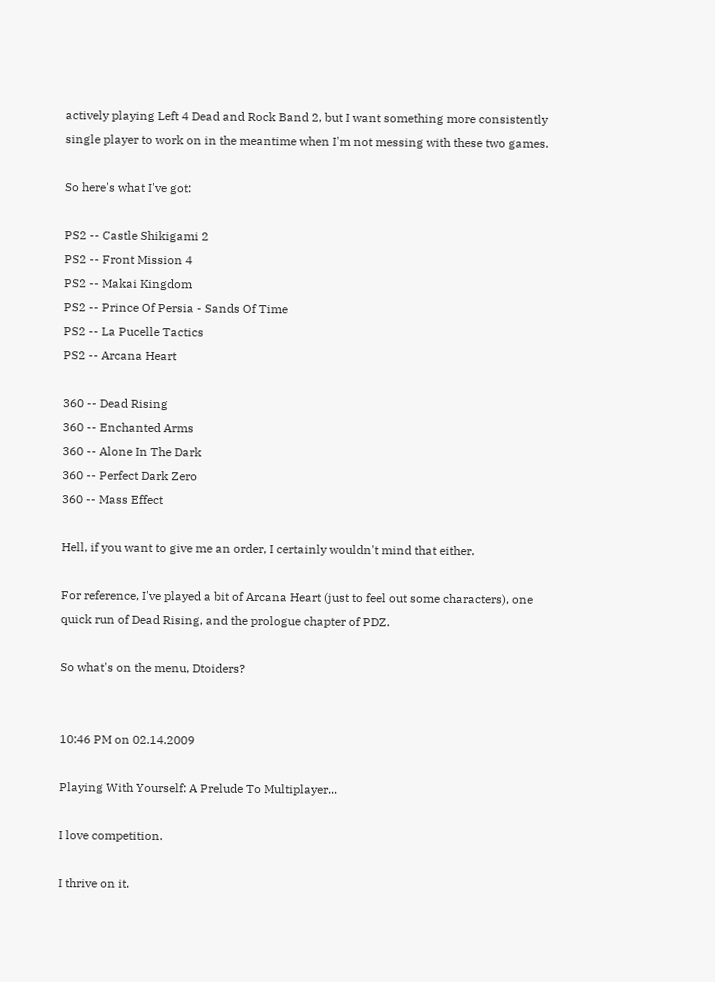actively playing Left 4 Dead and Rock Band 2, but I want something more consistently single player to work on in the meantime when I'm not messing with these two games.

So here's what I've got:

PS2 -- Castle Shikigami 2
PS2 -- Front Mission 4
PS2 -- Makai Kingdom
PS2 -- Prince Of Persia - Sands Of Time
PS2 -- La Pucelle Tactics
PS2 -- Arcana Heart

360 -- Dead Rising
360 -- Enchanted Arms
360 -- Alone In The Dark
360 -- Perfect Dark Zero
360 -- Mass Effect

Hell, if you want to give me an order, I certainly wouldn't mind that either.

For reference, I've played a bit of Arcana Heart (just to feel out some characters), one quick run of Dead Rising, and the prologue chapter of PDZ.

So what's on the menu, Dtoiders?


10:46 PM on 02.14.2009

Playing With Yourself: A Prelude To Multiplayer...

I love competition.

I thrive on it.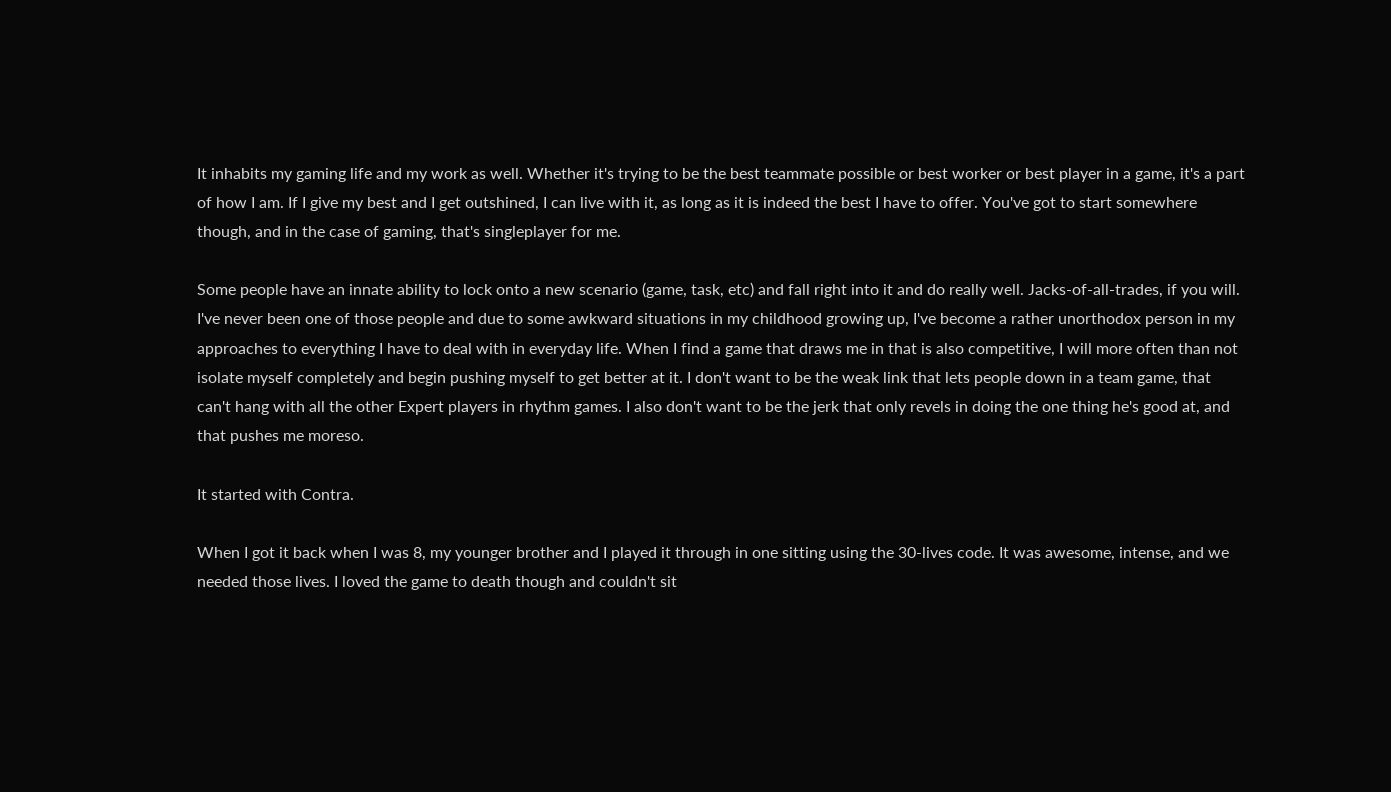It inhabits my gaming life and my work as well. Whether it's trying to be the best teammate possible or best worker or best player in a game, it's a part of how I am. If I give my best and I get outshined, I can live with it, as long as it is indeed the best I have to offer. You've got to start somewhere though, and in the case of gaming, that's singleplayer for me.

Some people have an innate ability to lock onto a new scenario (game, task, etc) and fall right into it and do really well. Jacks-of-all-trades, if you will. I've never been one of those people and due to some awkward situations in my childhood growing up, I've become a rather unorthodox person in my approaches to everything I have to deal with in everyday life. When I find a game that draws me in that is also competitive, I will more often than not isolate myself completely and begin pushing myself to get better at it. I don't want to be the weak link that lets people down in a team game, that can't hang with all the other Expert players in rhythm games. I also don't want to be the jerk that only revels in doing the one thing he's good at, and that pushes me moreso.

It started with Contra.

When I got it back when I was 8, my younger brother and I played it through in one sitting using the 30-lives code. It was awesome, intense, and we needed those lives. I loved the game to death though and couldn't sit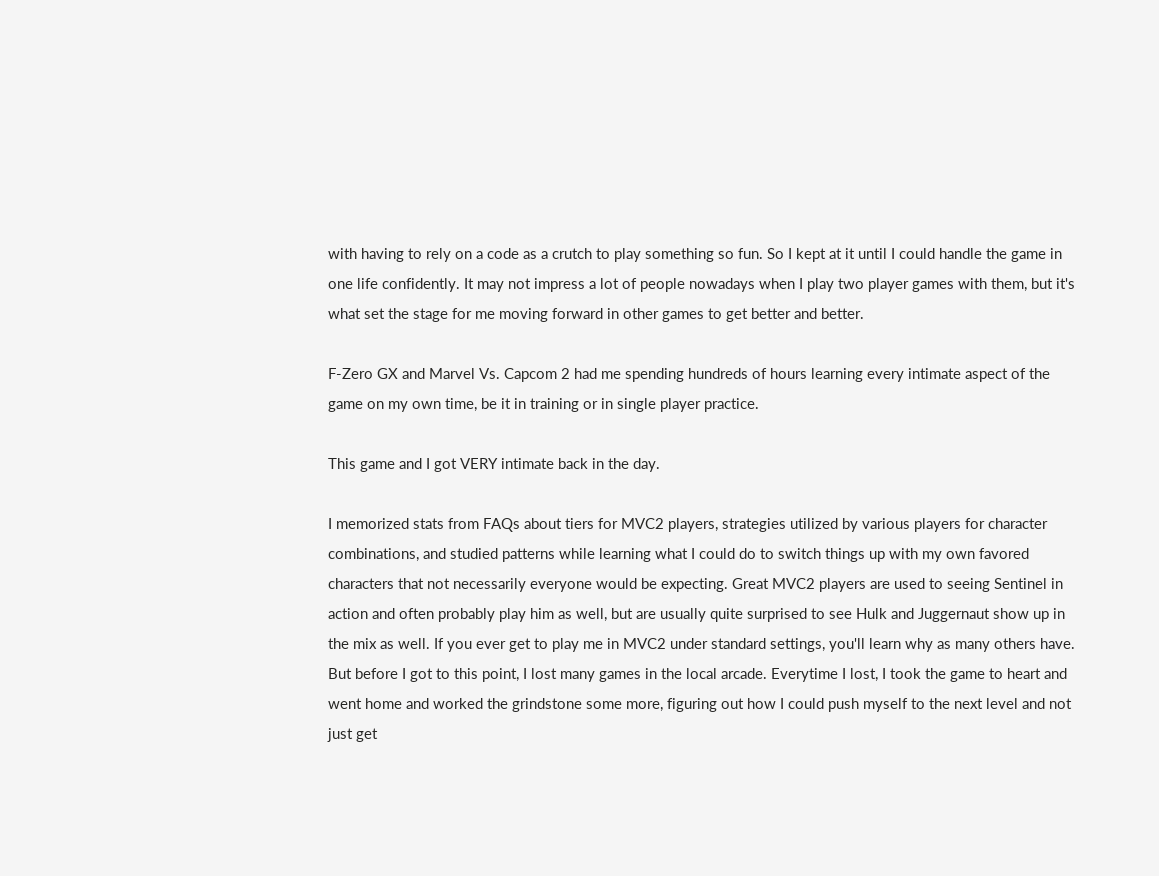with having to rely on a code as a crutch to play something so fun. So I kept at it until I could handle the game in one life confidently. It may not impress a lot of people nowadays when I play two player games with them, but it's what set the stage for me moving forward in other games to get better and better.

F-Zero GX and Marvel Vs. Capcom 2 had me spending hundreds of hours learning every intimate aspect of the game on my own time, be it in training or in single player practice.

This game and I got VERY intimate back in the day.

I memorized stats from FAQs about tiers for MVC2 players, strategies utilized by various players for character combinations, and studied patterns while learning what I could do to switch things up with my own favored characters that not necessarily everyone would be expecting. Great MVC2 players are used to seeing Sentinel in action and often probably play him as well, but are usually quite surprised to see Hulk and Juggernaut show up in the mix as well. If you ever get to play me in MVC2 under standard settings, you'll learn why as many others have. But before I got to this point, I lost many games in the local arcade. Everytime I lost, I took the game to heart and went home and worked the grindstone some more, figuring out how I could push myself to the next level and not just get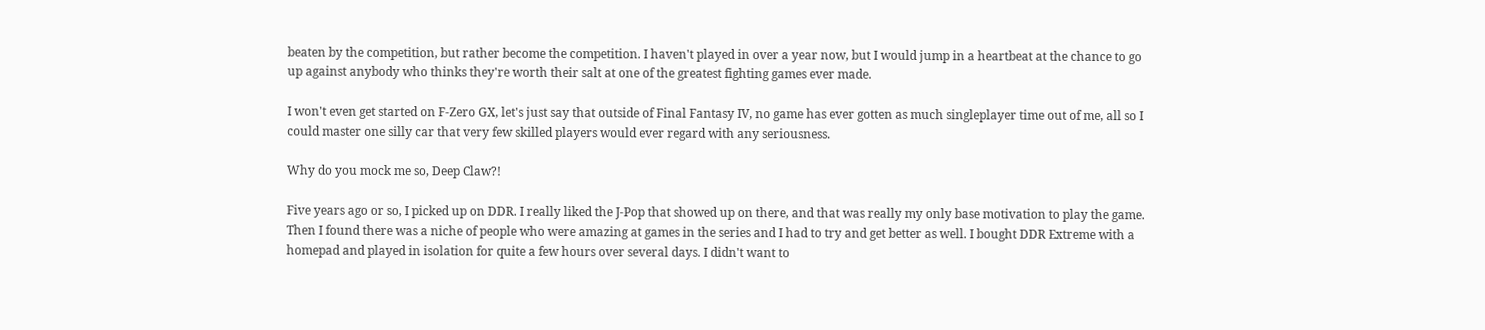beaten by the competition, but rather become the competition. I haven't played in over a year now, but I would jump in a heartbeat at the chance to go up against anybody who thinks they're worth their salt at one of the greatest fighting games ever made.

I won't even get started on F-Zero GX, let's just say that outside of Final Fantasy IV, no game has ever gotten as much singleplayer time out of me, all so I could master one silly car that very few skilled players would ever regard with any seriousness.

Why do you mock me so, Deep Claw?!

Five years ago or so, I picked up on DDR. I really liked the J-Pop that showed up on there, and that was really my only base motivation to play the game. Then I found there was a niche of people who were amazing at games in the series and I had to try and get better as well. I bought DDR Extreme with a homepad and played in isolation for quite a few hours over several days. I didn't want to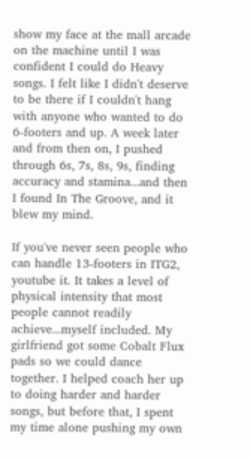show my face at the mall arcade on the machine until I was confident I could do Heavy songs. I felt like I didn't deserve to be there if I couldn't hang with anyone who wanted to do 6-footers and up. A week later and from then on, I pushed through 6s, 7s, 8s, 9s, finding accuracy and stamina...and then I found In The Groove, and it blew my mind.

If you've never seen people who can handle 13-footers in ITG2, youtube it. It takes a level of physical intensity that most people cannot readily achieve...myself included. My girlfriend got some Cobalt Flux pads so we could dance together. I helped coach her up to doing harder and harder songs, but before that, I spent my time alone pushing my own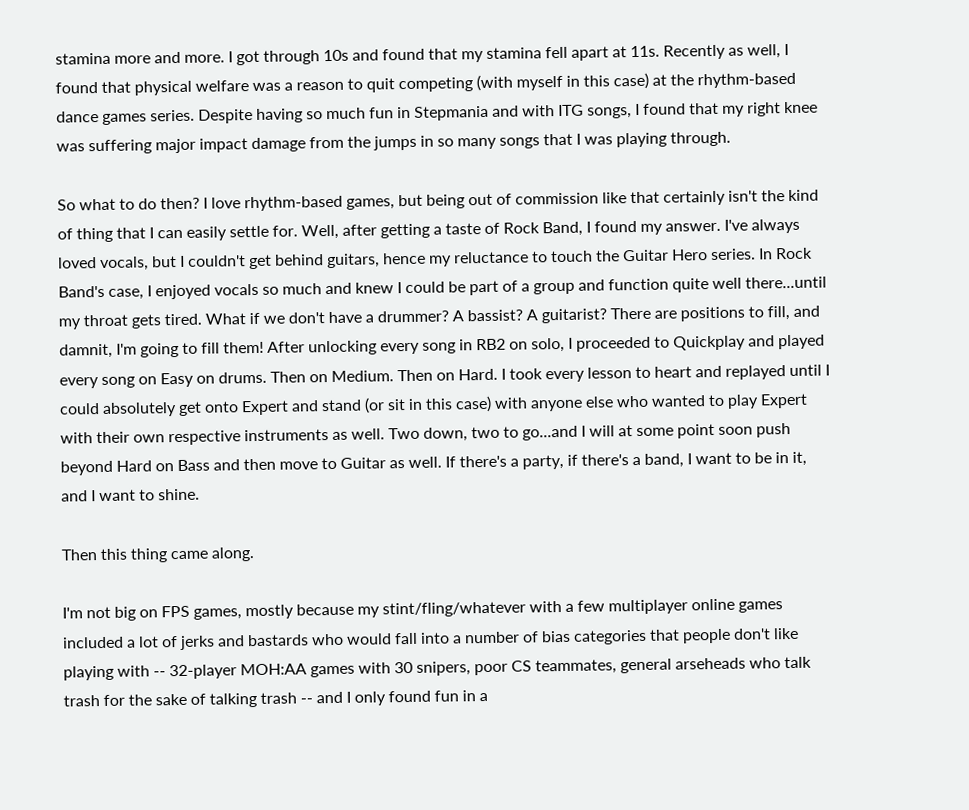stamina more and more. I got through 10s and found that my stamina fell apart at 11s. Recently as well, I found that physical welfare was a reason to quit competing (with myself in this case) at the rhythm-based dance games series. Despite having so much fun in Stepmania and with ITG songs, I found that my right knee was suffering major impact damage from the jumps in so many songs that I was playing through.

So what to do then? I love rhythm-based games, but being out of commission like that certainly isn't the kind of thing that I can easily settle for. Well, after getting a taste of Rock Band, I found my answer. I've always loved vocals, but I couldn't get behind guitars, hence my reluctance to touch the Guitar Hero series. In Rock Band's case, I enjoyed vocals so much and knew I could be part of a group and function quite well there...until my throat gets tired. What if we don't have a drummer? A bassist? A guitarist? There are positions to fill, and damnit, I'm going to fill them! After unlocking every song in RB2 on solo, I proceeded to Quickplay and played every song on Easy on drums. Then on Medium. Then on Hard. I took every lesson to heart and replayed until I could absolutely get onto Expert and stand (or sit in this case) with anyone else who wanted to play Expert with their own respective instruments as well. Two down, two to go...and I will at some point soon push beyond Hard on Bass and then move to Guitar as well. If there's a party, if there's a band, I want to be in it, and I want to shine.

Then this thing came along.

I'm not big on FPS games, mostly because my stint/fling/whatever with a few multiplayer online games included a lot of jerks and bastards who would fall into a number of bias categories that people don't like playing with -- 32-player MOH:AA games with 30 snipers, poor CS teammates, general arseheads who talk trash for the sake of talking trash -- and I only found fun in a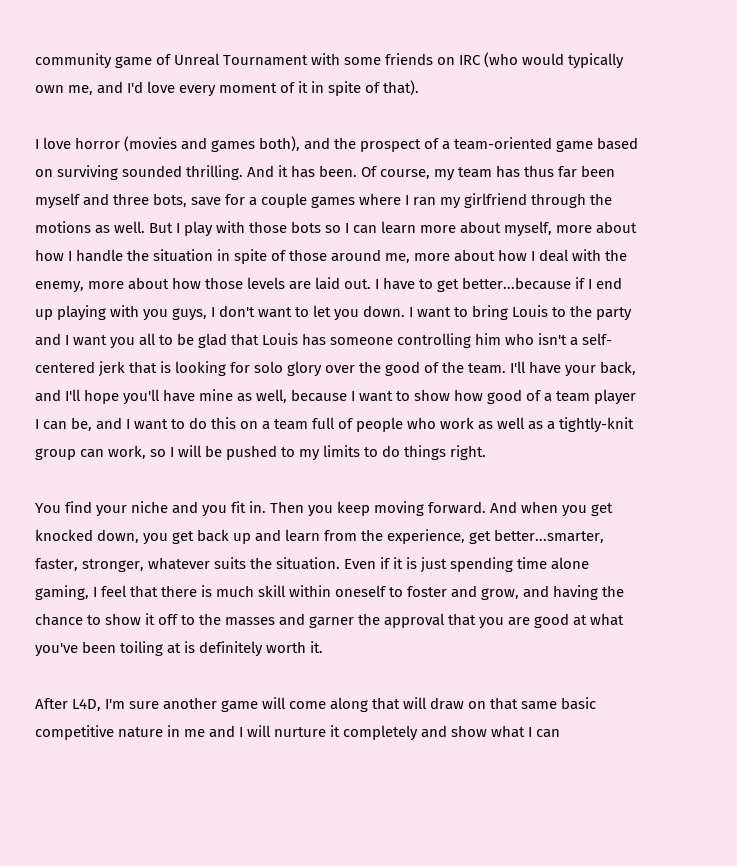community game of Unreal Tournament with some friends on IRC (who would typically own me, and I'd love every moment of it in spite of that).

I love horror (movies and games both), and the prospect of a team-oriented game based on surviving sounded thrilling. And it has been. Of course, my team has thus far been myself and three bots, save for a couple games where I ran my girlfriend through the motions as well. But I play with those bots so I can learn more about myself, more about how I handle the situation in spite of those around me, more about how I deal with the enemy, more about how those levels are laid out. I have to get better...because if I end up playing with you guys, I don't want to let you down. I want to bring Louis to the party and I want you all to be glad that Louis has someone controlling him who isn't a self-centered jerk that is looking for solo glory over the good of the team. I'll have your back, and I'll hope you'll have mine as well, because I want to show how good of a team player I can be, and I want to do this on a team full of people who work as well as a tightly-knit group can work, so I will be pushed to my limits to do things right.

You find your niche and you fit in. Then you keep moving forward. And when you get knocked down, you get back up and learn from the experience, get better...smarter, faster, stronger, whatever suits the situation. Even if it is just spending time alone gaming, I feel that there is much skill within oneself to foster and grow, and having the chance to show it off to the masses and garner the approval that you are good at what you've been toiling at is definitely worth it.

After L4D, I'm sure another game will come along that will draw on that same basic competitive nature in me and I will nurture it completely and show what I can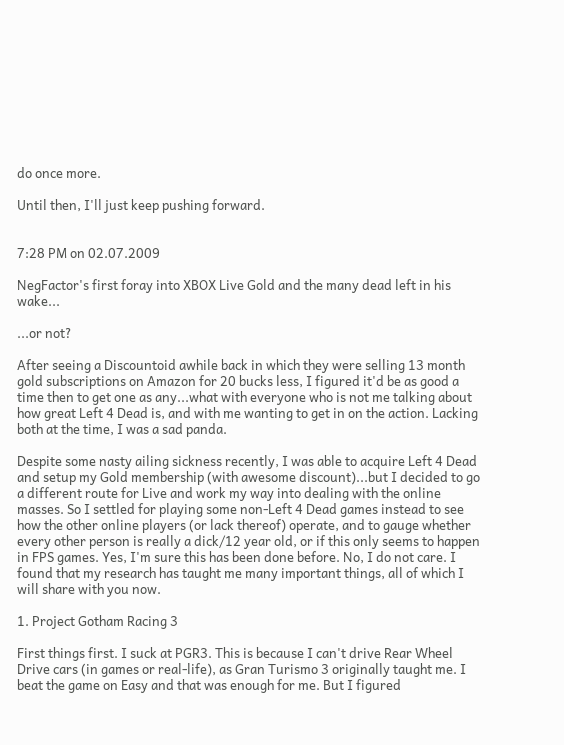do once more.

Until then, I'll just keep pushing forward.


7:28 PM on 02.07.2009

NegFactor's first foray into XBOX Live Gold and the many dead left in his wake...

...or not?

After seeing a Discountoid awhile back in which they were selling 13 month gold subscriptions on Amazon for 20 bucks less, I figured it'd be as good a time then to get one as any...what with everyone who is not me talking about how great Left 4 Dead is, and with me wanting to get in on the action. Lacking both at the time, I was a sad panda.

Despite some nasty ailing sickness recently, I was able to acquire Left 4 Dead and setup my Gold membership (with awesome discount)...but I decided to go a different route for Live and work my way into dealing with the online masses. So I settled for playing some non-Left 4 Dead games instead to see how the other online players (or lack thereof) operate, and to gauge whether every other person is really a dick/12 year old, or if this only seems to happen in FPS games. Yes, I'm sure this has been done before. No, I do not care. I found that my research has taught me many important things, all of which I will share with you now.

1. Project Gotham Racing 3

First things first. I suck at PGR3. This is because I can't drive Rear Wheel Drive cars (in games or real-life), as Gran Turismo 3 originally taught me. I beat the game on Easy and that was enough for me. But I figured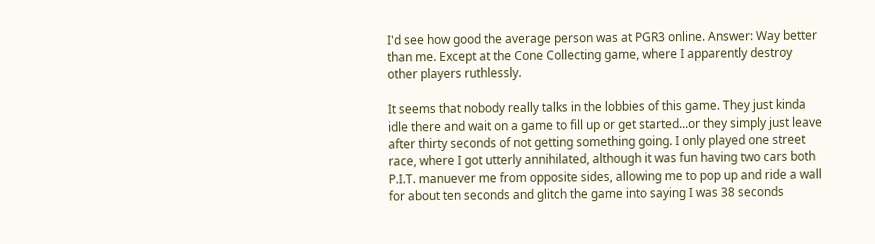I'd see how good the average person was at PGR3 online. Answer: Way better than me. Except at the Cone Collecting game, where I apparently destroy other players ruthlessly.

It seems that nobody really talks in the lobbies of this game. They just kinda idle there and wait on a game to fill up or get started...or they simply just leave after thirty seconds of not getting something going. I only played one street race, where I got utterly annihilated, although it was fun having two cars both P.I.T. manuever me from opposite sides, allowing me to pop up and ride a wall for about ten seconds and glitch the game into saying I was 38 seconds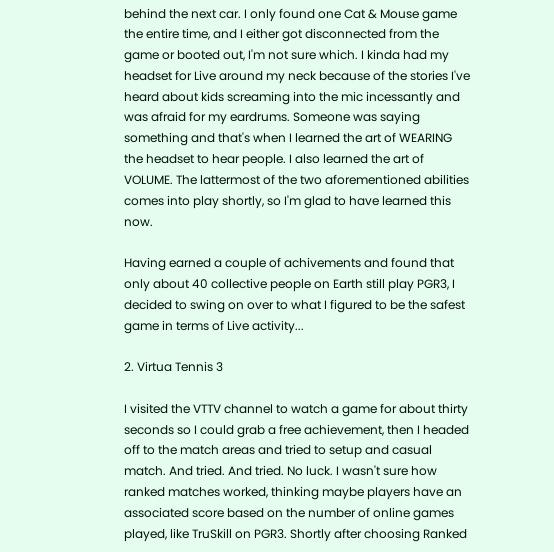behind the next car. I only found one Cat & Mouse game the entire time, and I either got disconnected from the game or booted out, I'm not sure which. I kinda had my headset for Live around my neck because of the stories I've heard about kids screaming into the mic incessantly and was afraid for my eardrums. Someone was saying something and that's when I learned the art of WEARING the headset to hear people. I also learned the art of VOLUME. The lattermost of the two aforementioned abilities comes into play shortly, so I'm glad to have learned this now.

Having earned a couple of achivements and found that only about 40 collective people on Earth still play PGR3, I decided to swing on over to what I figured to be the safest game in terms of Live activity...

2. Virtua Tennis 3

I visited the VTTV channel to watch a game for about thirty seconds so I could grab a free achievement, then I headed off to the match areas and tried to setup and casual match. And tried. And tried. No luck. I wasn't sure how ranked matches worked, thinking maybe players have an associated score based on the number of online games played, like TruSkill on PGR3. Shortly after choosing Ranked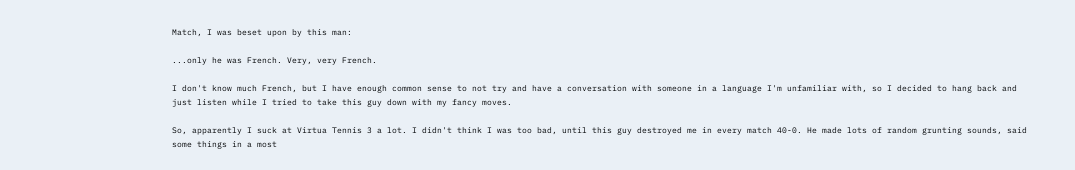Match, I was beset upon by this man:

...only he was French. Very, very French.

I don't know much French, but I have enough common sense to not try and have a conversation with someone in a language I'm unfamiliar with, so I decided to hang back and just listen while I tried to take this guy down with my fancy moves.

So, apparently I suck at Virtua Tennis 3 a lot. I didn't think I was too bad, until this guy destroyed me in every match 40-0. He made lots of random grunting sounds, said some things in a most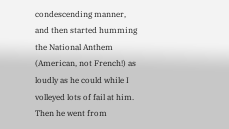condescending manner, and then started humming the National Anthem (American, not French!) as loudly as he could while I volleyed lots of fail at him. Then he went from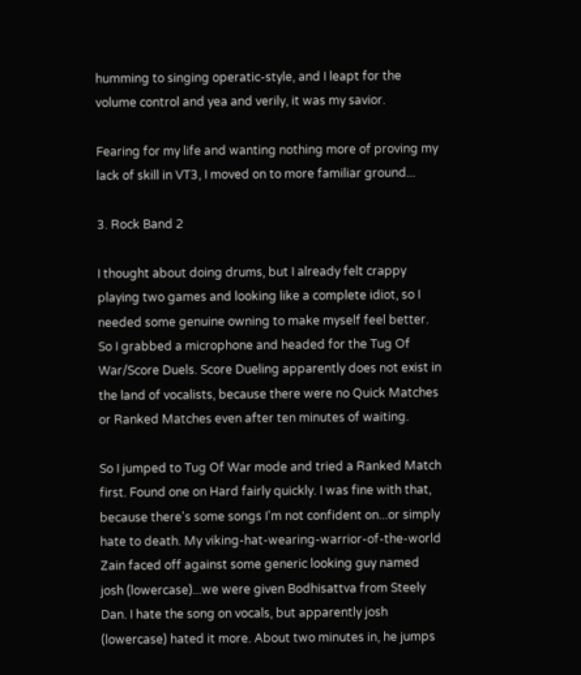humming to singing operatic-style, and I leapt for the volume control and yea and verily, it was my savior.

Fearing for my life and wanting nothing more of proving my lack of skill in VT3, I moved on to more familiar ground...

3. Rock Band 2

I thought about doing drums, but I already felt crappy playing two games and looking like a complete idiot, so I needed some genuine owning to make myself feel better. So I grabbed a microphone and headed for the Tug Of War/Score Duels. Score Dueling apparently does not exist in the land of vocalists, because there were no Quick Matches or Ranked Matches even after ten minutes of waiting.

So I jumped to Tug Of War mode and tried a Ranked Match first. Found one on Hard fairly quickly. I was fine with that, because there's some songs I'm not confident on...or simply hate to death. My viking-hat-wearing-warrior-of-the-world Zain faced off against some generic looking guy named josh (lowercase)...we were given Bodhisattva from Steely Dan. I hate the song on vocals, but apparently josh (lowercase) hated it more. About two minutes in, he jumps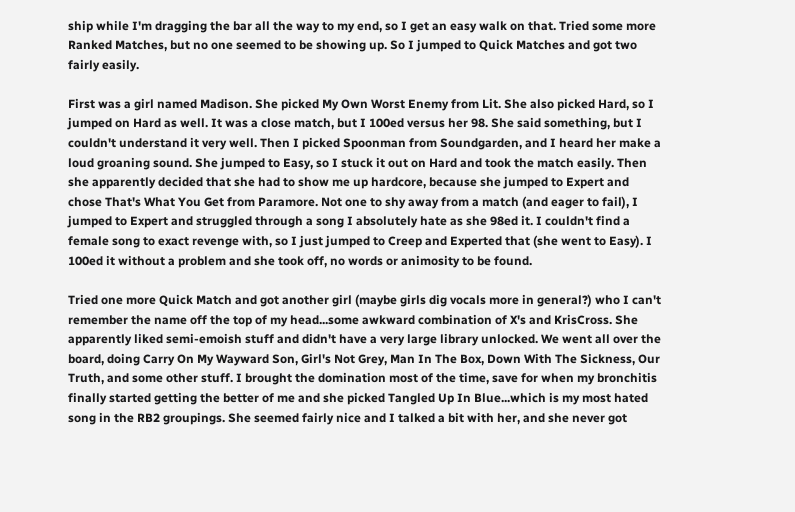ship while I'm dragging the bar all the way to my end, so I get an easy walk on that. Tried some more Ranked Matches, but no one seemed to be showing up. So I jumped to Quick Matches and got two fairly easily.

First was a girl named Madison. She picked My Own Worst Enemy from Lit. She also picked Hard, so I jumped on Hard as well. It was a close match, but I 100ed versus her 98. She said something, but I couldn't understand it very well. Then I picked Spoonman from Soundgarden, and I heard her make a loud groaning sound. She jumped to Easy, so I stuck it out on Hard and took the match easily. Then she apparently decided that she had to show me up hardcore, because she jumped to Expert and chose That's What You Get from Paramore. Not one to shy away from a match (and eager to fail), I jumped to Expert and struggled through a song I absolutely hate as she 98ed it. I couldn't find a female song to exact revenge with, so I just jumped to Creep and Experted that (she went to Easy). I 100ed it without a problem and she took off, no words or animosity to be found.

Tried one more Quick Match and got another girl (maybe girls dig vocals more in general?) who I can't remember the name off the top of my head...some awkward combination of X's and KrisCross. She apparently liked semi-emoish stuff and didn't have a very large library unlocked. We went all over the board, doing Carry On My Wayward Son, Girl's Not Grey, Man In The Box, Down With The Sickness, Our Truth, and some other stuff. I brought the domination most of the time, save for when my bronchitis finally started getting the better of me and she picked Tangled Up In Blue...which is my most hated song in the RB2 groupings. She seemed fairly nice and I talked a bit with her, and she never got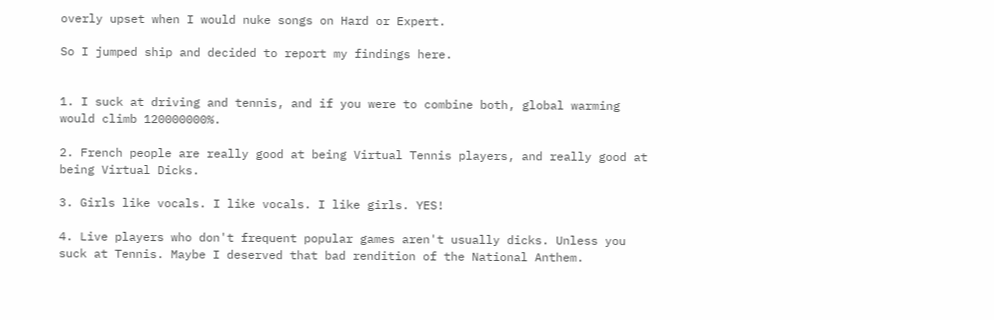overly upset when I would nuke songs on Hard or Expert.

So I jumped ship and decided to report my findings here.


1. I suck at driving and tennis, and if you were to combine both, global warming would climb 120000000%.

2. French people are really good at being Virtual Tennis players, and really good at being Virtual Dicks.

3. Girls like vocals. I like vocals. I like girls. YES!

4. Live players who don't frequent popular games aren't usually dicks. Unless you suck at Tennis. Maybe I deserved that bad rendition of the National Anthem.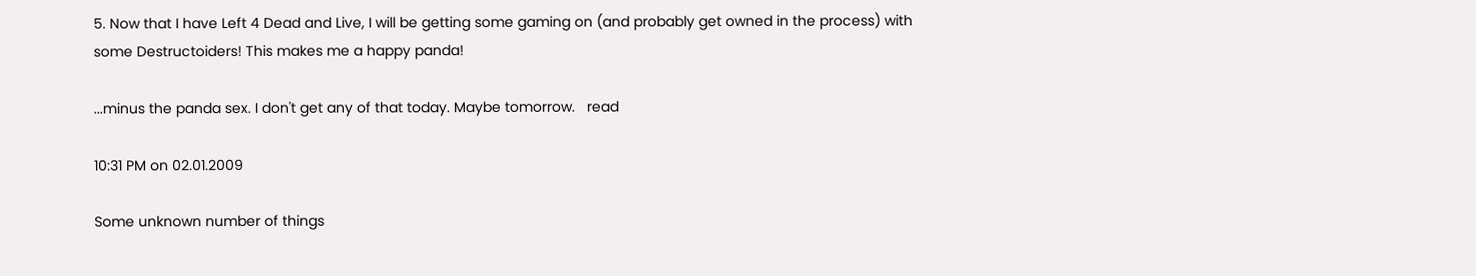5. Now that I have Left 4 Dead and Live, I will be getting some gaming on (and probably get owned in the process) with some Destructoiders! This makes me a happy panda!

...minus the panda sex. I don't get any of that today. Maybe tomorrow.   read

10:31 PM on 02.01.2009

Some unknown number of things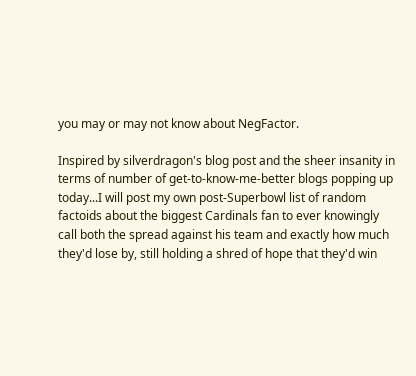you may or may not know about NegFactor.

Inspired by silverdragon's blog post and the sheer insanity in terms of number of get-to-know-me-better blogs popping up today...I will post my own post-Superbowl list of random factoids about the biggest Cardinals fan to ever knowingly call both the spread against his team and exactly how much they'd lose by, still holding a shred of hope that they'd win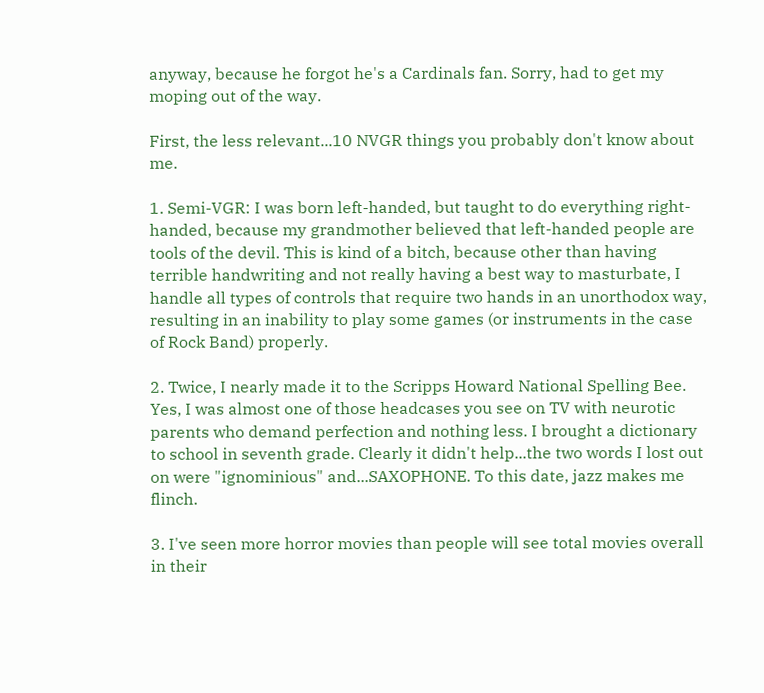anyway, because he forgot he's a Cardinals fan. Sorry, had to get my moping out of the way.

First, the less relevant...10 NVGR things you probably don't know about me.

1. Semi-VGR: I was born left-handed, but taught to do everything right-handed, because my grandmother believed that left-handed people are tools of the devil. This is kind of a bitch, because other than having terrible handwriting and not really having a best way to masturbate, I handle all types of controls that require two hands in an unorthodox way, resulting in an inability to play some games (or instruments in the case of Rock Band) properly.

2. Twice, I nearly made it to the Scripps Howard National Spelling Bee. Yes, I was almost one of those headcases you see on TV with neurotic parents who demand perfection and nothing less. I brought a dictionary to school in seventh grade. Clearly it didn't help...the two words I lost out on were "ignominious" and...SAXOPHONE. To this date, jazz makes me flinch.

3. I've seen more horror movies than people will see total movies overall in their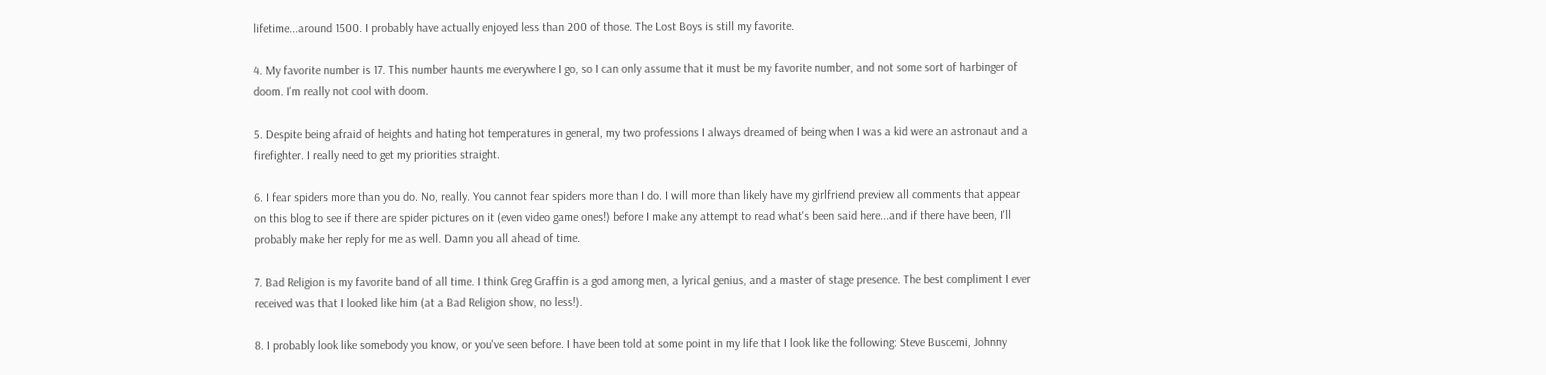lifetime...around 1500. I probably have actually enjoyed less than 200 of those. The Lost Boys is still my favorite.

4. My favorite number is 17. This number haunts me everywhere I go, so I can only assume that it must be my favorite number, and not some sort of harbinger of doom. I'm really not cool with doom.

5. Despite being afraid of heights and hating hot temperatures in general, my two professions I always dreamed of being when I was a kid were an astronaut and a firefighter. I really need to get my priorities straight.

6. I fear spiders more than you do. No, really. You cannot fear spiders more than I do. I will more than likely have my girlfriend preview all comments that appear on this blog to see if there are spider pictures on it (even video game ones!) before I make any attempt to read what's been said here...and if there have been, I'll probably make her reply for me as well. Damn you all ahead of time.

7. Bad Religion is my favorite band of all time. I think Greg Graffin is a god among men, a lyrical genius, and a master of stage presence. The best compliment I ever received was that I looked like him (at a Bad Religion show, no less!).

8. I probably look like somebody you know, or you've seen before. I have been told at some point in my life that I look like the following: Steve Buscemi, Johnny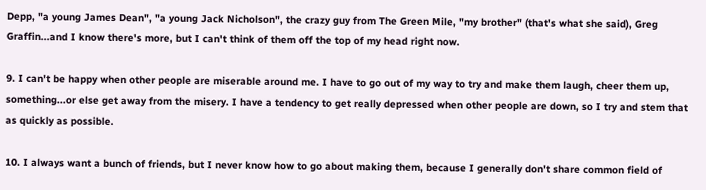Depp, "a young James Dean", "a young Jack Nicholson", the crazy guy from The Green Mile, "my brother" (that's what she said), Greg Graffin...and I know there's more, but I can't think of them off the top of my head right now.

9. I can't be happy when other people are miserable around me. I have to go out of my way to try and make them laugh, cheer them up, something...or else get away from the misery. I have a tendency to get really depressed when other people are down, so I try and stem that as quickly as possible.

10. I always want a bunch of friends, but I never know how to go about making them, because I generally don't share common field of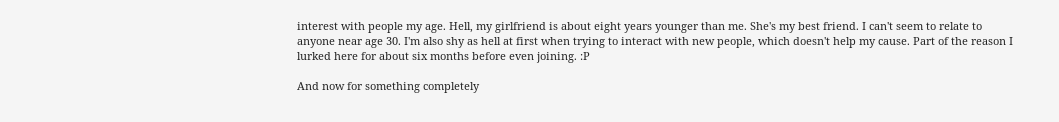interest with people my age. Hell, my girlfriend is about eight years younger than me. She's my best friend. I can't seem to relate to anyone near age 30. I'm also shy as hell at first when trying to interact with new people, which doesn't help my cause. Part of the reason I lurked here for about six months before even joining. :P

And now for something completely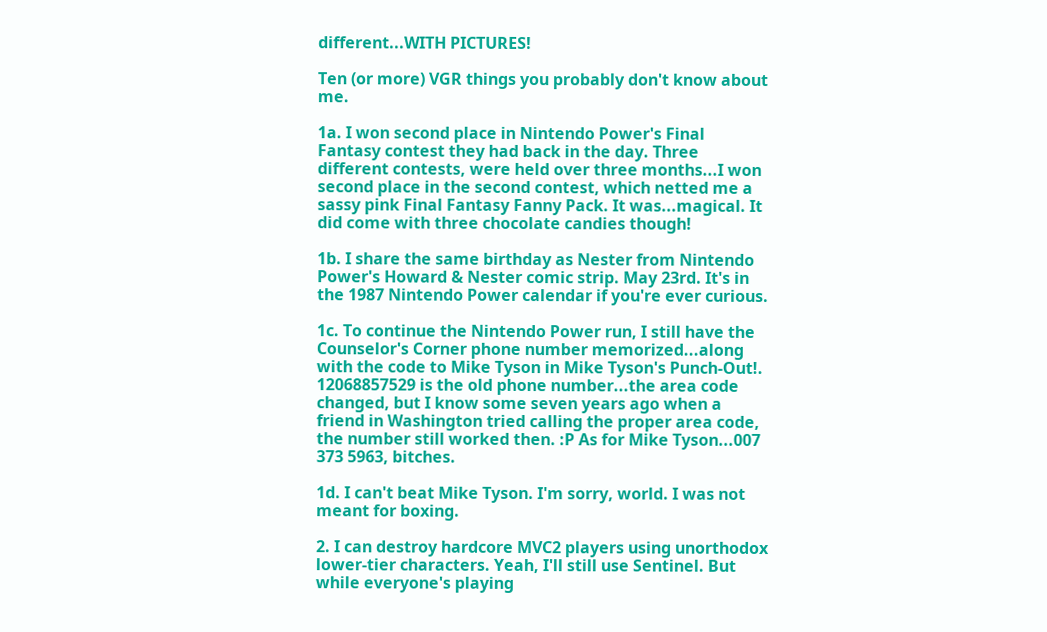different...WITH PICTURES!

Ten (or more) VGR things you probably don't know about me.

1a. I won second place in Nintendo Power's Final Fantasy contest they had back in the day. Three different contests, were held over three months...I won second place in the second contest, which netted me a sassy pink Final Fantasy Fanny Pack. It was...magical. It did come with three chocolate candies though!

1b. I share the same birthday as Nester from Nintendo Power's Howard & Nester comic strip. May 23rd. It's in the 1987 Nintendo Power calendar if you're ever curious.

1c. To continue the Nintendo Power run, I still have the Counselor's Corner phone number memorized...along with the code to Mike Tyson in Mike Tyson's Punch-Out!. 12068857529 is the old phone number...the area code changed, but I know some seven years ago when a friend in Washington tried calling the proper area code, the number still worked then. :P As for Mike Tyson...007 373 5963, bitches.

1d. I can't beat Mike Tyson. I'm sorry, world. I was not meant for boxing.

2. I can destroy hardcore MVC2 players using unorthodox lower-tier characters. Yeah, I'll still use Sentinel. But while everyone's playing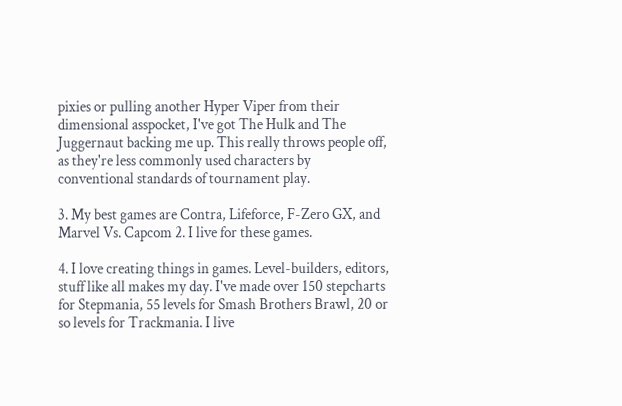pixies or pulling another Hyper Viper from their dimensional asspocket, I've got The Hulk and The Juggernaut backing me up. This really throws people off, as they're less commonly used characters by conventional standards of tournament play.

3. My best games are Contra, Lifeforce, F-Zero GX, and Marvel Vs. Capcom 2. I live for these games.

4. I love creating things in games. Level-builders, editors, stuff like all makes my day. I've made over 150 stepcharts for Stepmania, 55 levels for Smash Brothers Brawl, 20 or so levels for Trackmania. I live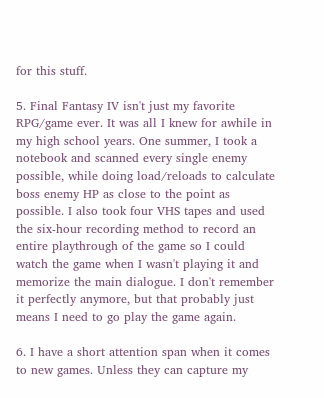for this stuff.

5. Final Fantasy IV isn't just my favorite RPG/game ever. It was all I knew for awhile in my high school years. One summer, I took a notebook and scanned every single enemy possible, while doing load/reloads to calculate boss enemy HP as close to the point as possible. I also took four VHS tapes and used the six-hour recording method to record an entire playthrough of the game so I could watch the game when I wasn't playing it and memorize the main dialogue. I don't remember it perfectly anymore, but that probably just means I need to go play the game again.

6. I have a short attention span when it comes to new games. Unless they can capture my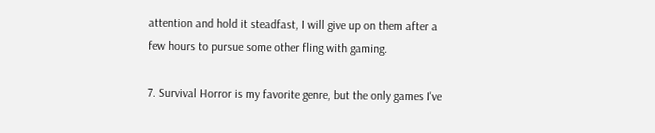attention and hold it steadfast, I will give up on them after a few hours to pursue some other fling with gaming.

7. Survival Horror is my favorite genre, but the only games I've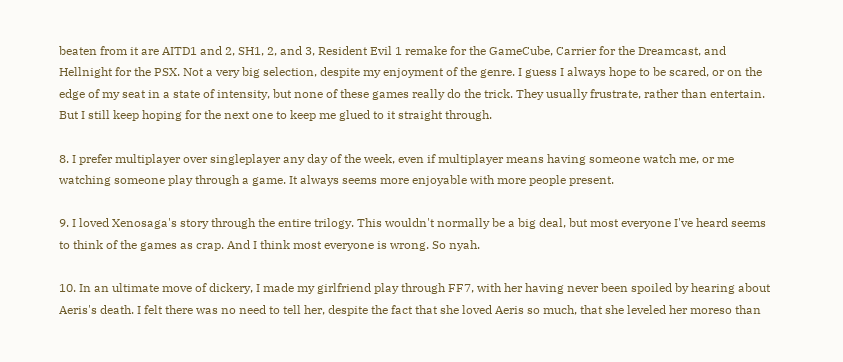beaten from it are AITD1 and 2, SH1, 2, and 3, Resident Evil 1 remake for the GameCube, Carrier for the Dreamcast, and Hellnight for the PSX. Not a very big selection, despite my enjoyment of the genre. I guess I always hope to be scared, or on the edge of my seat in a state of intensity, but none of these games really do the trick. They usually frustrate, rather than entertain. But I still keep hoping for the next one to keep me glued to it straight through.

8. I prefer multiplayer over singleplayer any day of the week, even if multiplayer means having someone watch me, or me watching someone play through a game. It always seems more enjoyable with more people present.

9. I loved Xenosaga's story through the entire trilogy. This wouldn't normally be a big deal, but most everyone I've heard seems to think of the games as crap. And I think most everyone is wrong. So nyah.

10. In an ultimate move of dickery, I made my girlfriend play through FF7, with her having never been spoiled by hearing about Aeris's death. I felt there was no need to tell her, despite the fact that she loved Aeris so much, that she leveled her moreso than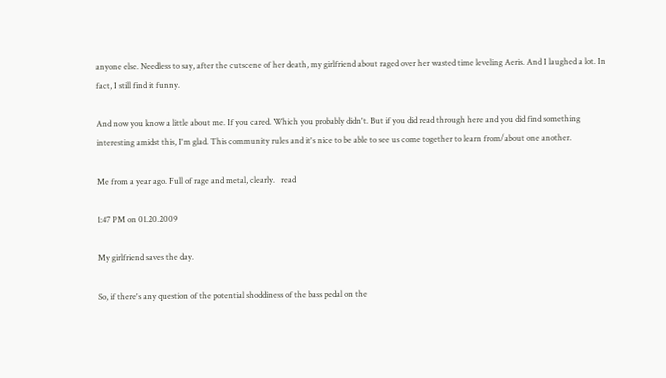anyone else. Needless to say, after the cutscene of her death, my girlfriend about raged over her wasted time leveling Aeris. And I laughed a lot. In fact, I still find it funny.

And now you know a little about me. If you cared. Which you probably didn't. But if you did read through here and you did find something interesting amidst this, I'm glad. This community rules and it's nice to be able to see us come together to learn from/about one another.

Me from a year ago. Full of rage and metal, clearly.   read

1:47 PM on 01.20.2009

My girlfriend saves the day.

So, if there's any question of the potential shoddiness of the bass pedal on the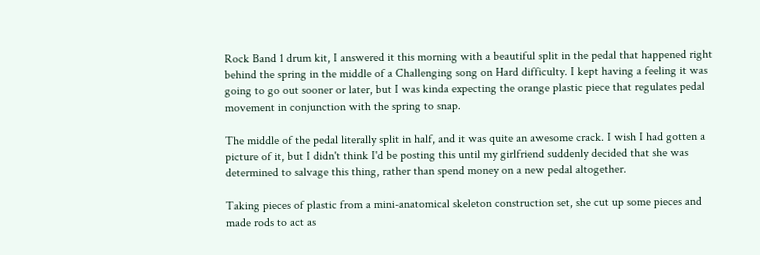Rock Band 1 drum kit, I answered it this morning with a beautiful split in the pedal that happened right behind the spring in the middle of a Challenging song on Hard difficulty. I kept having a feeling it was going to go out sooner or later, but I was kinda expecting the orange plastic piece that regulates pedal movement in conjunction with the spring to snap.

The middle of the pedal literally split in half, and it was quite an awesome crack. I wish I had gotten a picture of it, but I didn't think I'd be posting this until my girlfriend suddenly decided that she was determined to salvage this thing, rather than spend money on a new pedal altogether.

Taking pieces of plastic from a mini-anatomical skeleton construction set, she cut up some pieces and made rods to act as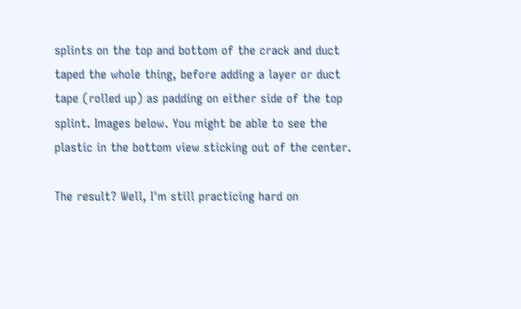splints on the top and bottom of the crack and duct taped the whole thing, before adding a layer or duct tape (rolled up) as padding on either side of the top splint. Images below. You might be able to see the plastic in the bottom view sticking out of the center.

The result? Well, I'm still practicing hard on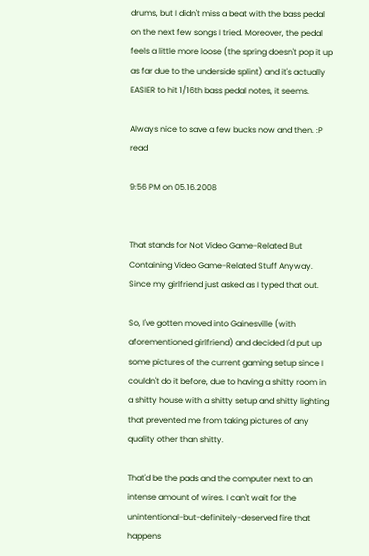drums, but I didn't miss a beat with the bass pedal on the next few songs I tried. Moreover, the pedal feels a little more loose (the spring doesn't pop it up as far due to the underside splint) and it's actually EASIER to hit 1/16th bass pedal notes, it seems.

Always nice to save a few bucks now and then. :P   read

9:56 PM on 05.16.2008


That stands for Not Video Game-Related But Containing Video Game-Related Stuff Anyway. Since my girlfriend just asked as I typed that out.

So, I've gotten moved into Gainesville (with aforementioned girlfriend) and decided I'd put up some pictures of the current gaming setup since I couldn't do it before, due to having a shitty room in a shitty house with a shitty setup and shitty lighting that prevented me from taking pictures of any quality other than shitty.

That'd be the pads and the computer next to an intense amount of wires. I can't wait for the unintentional-but-definitely-deserved fire that happens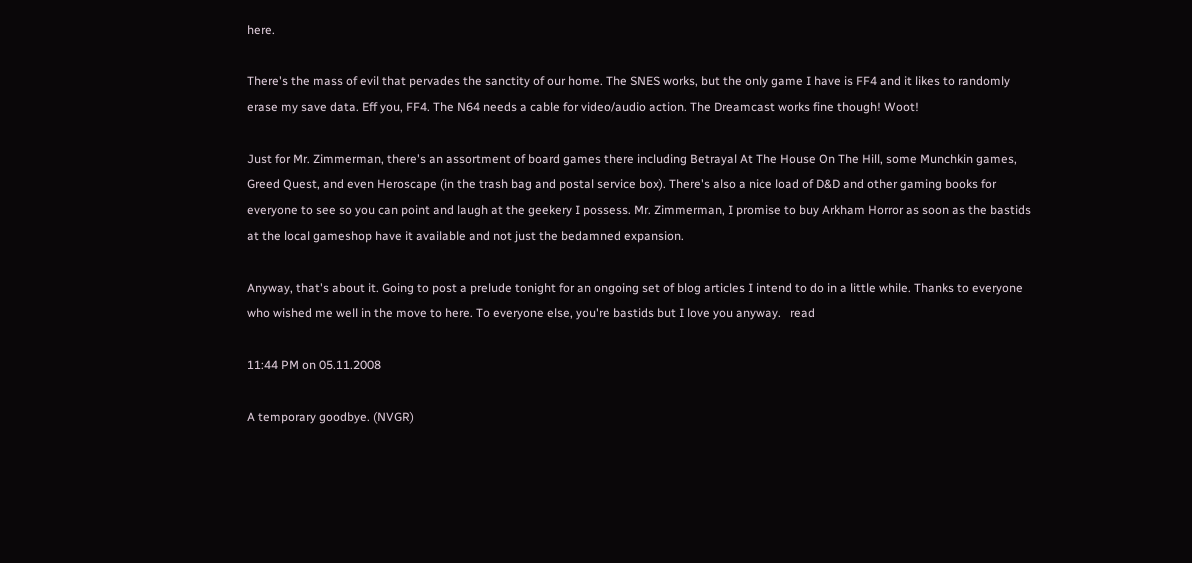here.

There's the mass of evil that pervades the sanctity of our home. The SNES works, but the only game I have is FF4 and it likes to randomly erase my save data. Eff you, FF4. The N64 needs a cable for video/audio action. The Dreamcast works fine though! Woot!

Just for Mr. Zimmerman, there's an assortment of board games there including Betrayal At The House On The Hill, some Munchkin games, Greed Quest, and even Heroscape (in the trash bag and postal service box). There's also a nice load of D&D and other gaming books for everyone to see so you can point and laugh at the geekery I possess. Mr. Zimmerman, I promise to buy Arkham Horror as soon as the bastids at the local gameshop have it available and not just the bedamned expansion.

Anyway, that's about it. Going to post a prelude tonight for an ongoing set of blog articles I intend to do in a little while. Thanks to everyone who wished me well in the move to here. To everyone else, you're bastids but I love you anyway.   read

11:44 PM on 05.11.2008

A temporary goodbye. (NVGR)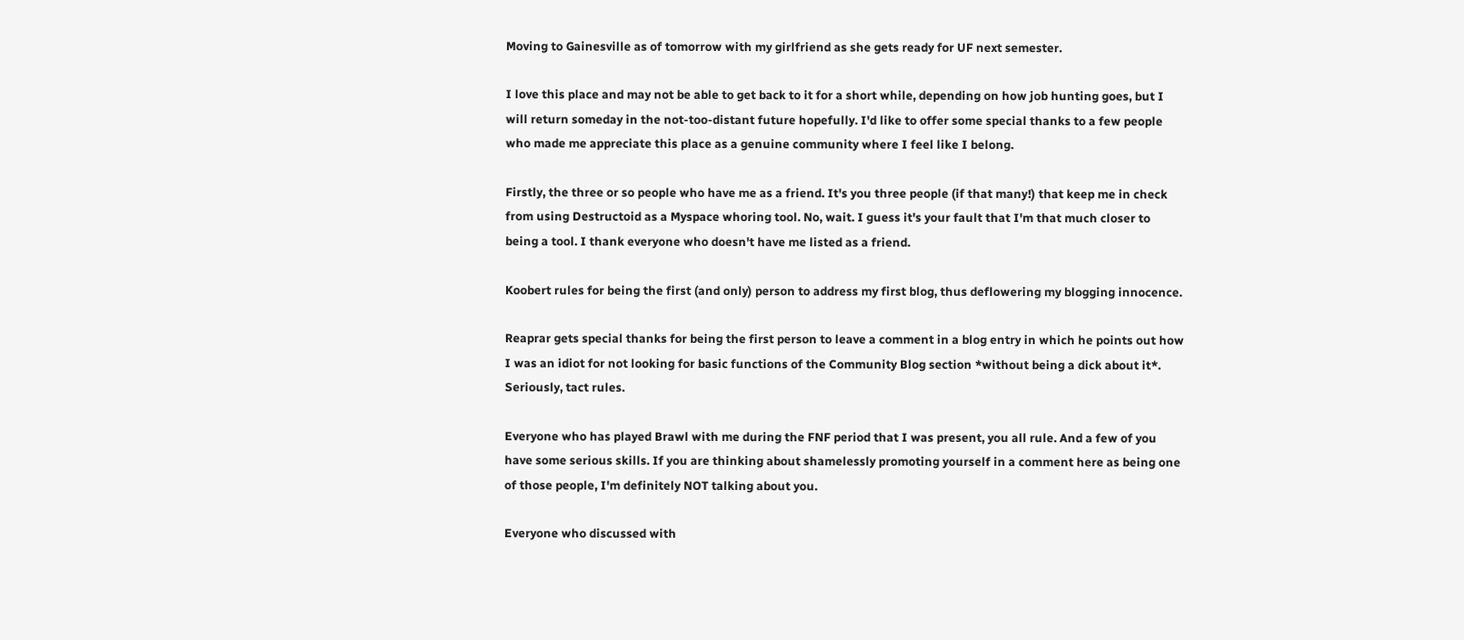Moving to Gainesville as of tomorrow with my girlfriend as she gets ready for UF next semester.

I love this place and may not be able to get back to it for a short while, depending on how job hunting goes, but I will return someday in the not-too-distant future hopefully. I'd like to offer some special thanks to a few people who made me appreciate this place as a genuine community where I feel like I belong.

Firstly, the three or so people who have me as a friend. It's you three people (if that many!) that keep me in check from using Destructoid as a Myspace whoring tool. No, wait. I guess it's your fault that I'm that much closer to being a tool. I thank everyone who doesn't have me listed as a friend.

Koobert rules for being the first (and only) person to address my first blog, thus deflowering my blogging innocence.

Reaprar gets special thanks for being the first person to leave a comment in a blog entry in which he points out how I was an idiot for not looking for basic functions of the Community Blog section *without being a dick about it*. Seriously, tact rules.

Everyone who has played Brawl with me during the FNF period that I was present, you all rule. And a few of you have some serious skills. If you are thinking about shamelessly promoting yourself in a comment here as being one of those people, I'm definitely NOT talking about you.

Everyone who discussed with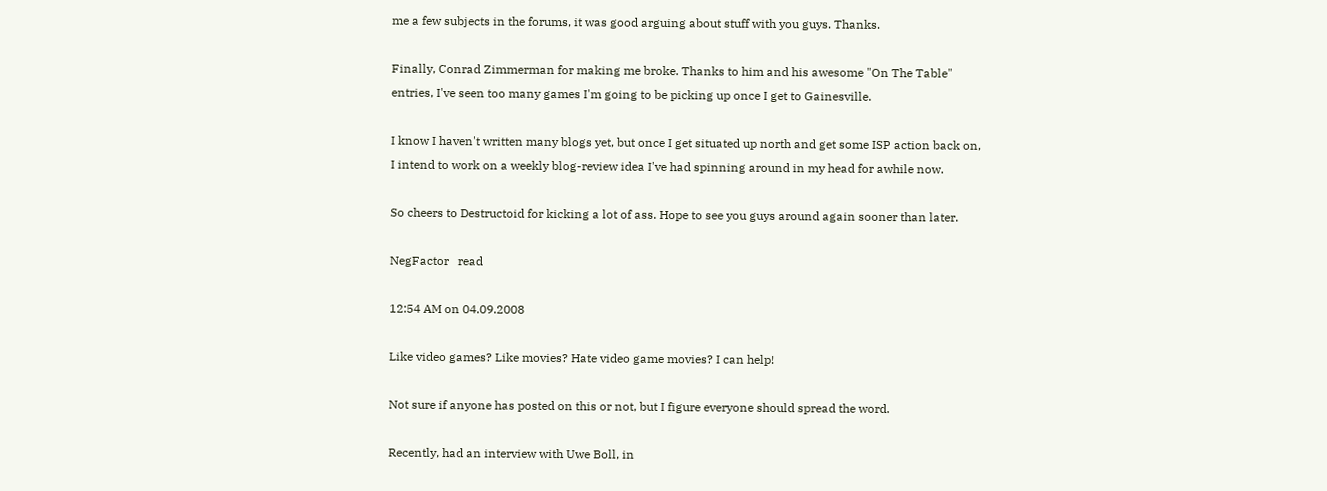me a few subjects in the forums, it was good arguing about stuff with you guys. Thanks.

Finally, Conrad Zimmerman for making me broke. Thanks to him and his awesome "On The Table" entries, I've seen too many games I'm going to be picking up once I get to Gainesville.

I know I haven't written many blogs yet, but once I get situated up north and get some ISP action back on, I intend to work on a weekly blog-review idea I've had spinning around in my head for awhile now.

So cheers to Destructoid for kicking a lot of ass. Hope to see you guys around again sooner than later.

NegFactor   read

12:54 AM on 04.09.2008

Like video games? Like movies? Hate video game movies? I can help!

Not sure if anyone has posted on this or not, but I figure everyone should spread the word.

Recently, had an interview with Uwe Boll, in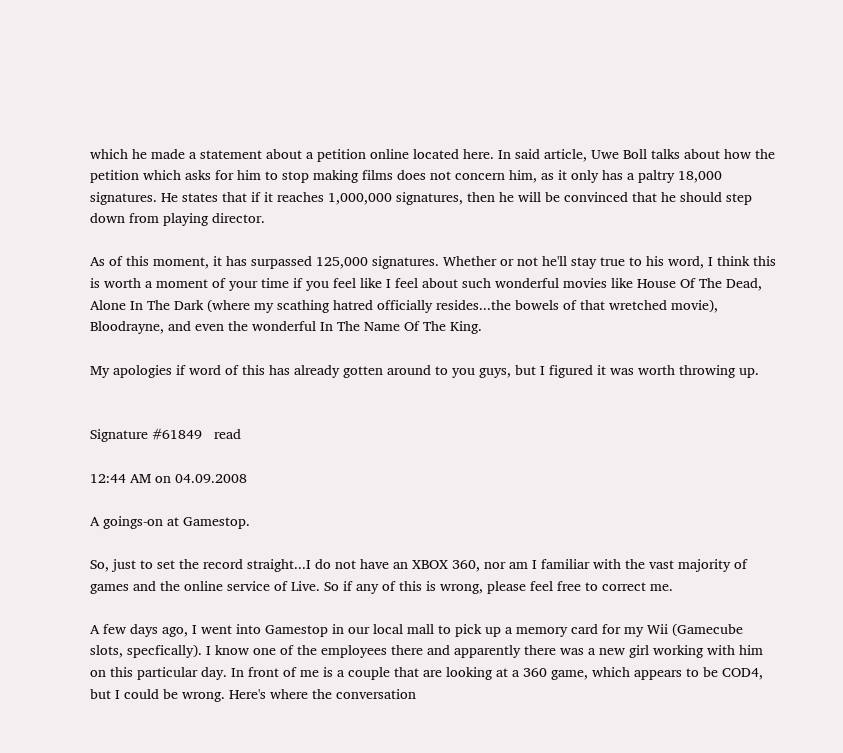which he made a statement about a petition online located here. In said article, Uwe Boll talks about how the petition which asks for him to stop making films does not concern him, as it only has a paltry 18,000 signatures. He states that if it reaches 1,000,000 signatures, then he will be convinced that he should step down from playing director.

As of this moment, it has surpassed 125,000 signatures. Whether or not he'll stay true to his word, I think this is worth a moment of your time if you feel like I feel about such wonderful movies like House Of The Dead, Alone In The Dark (where my scathing hatred officially resides...the bowels of that wretched movie), Bloodrayne, and even the wonderful In The Name Of The King.

My apologies if word of this has already gotten around to you guys, but I figured it was worth throwing up.


Signature #61849   read

12:44 AM on 04.09.2008

A goings-on at Gamestop.

So, just to set the record straight...I do not have an XBOX 360, nor am I familiar with the vast majority of games and the online service of Live. So if any of this is wrong, please feel free to correct me.

A few days ago, I went into Gamestop in our local mall to pick up a memory card for my Wii (Gamecube slots, specfically). I know one of the employees there and apparently there was a new girl working with him on this particular day. In front of me is a couple that are looking at a 360 game, which appears to be COD4, but I could be wrong. Here's where the conversation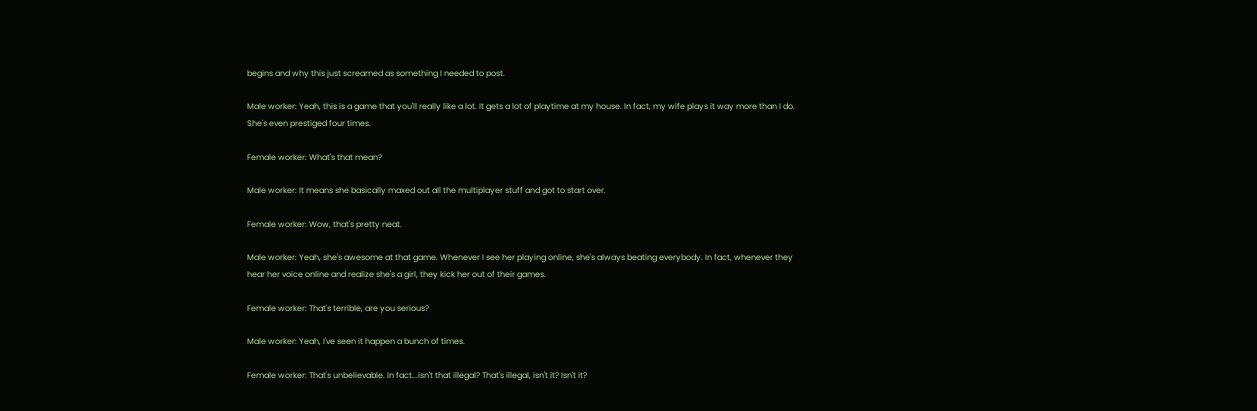begins and why this just screamed as something I needed to post.

Male worker: Yeah, this is a game that you'll really like a lot. It gets a lot of playtime at my house. In fact, my wife plays it way more than I do. She's even prestiged four times.

Female worker: What's that mean?

Male worker: It means she basically maxed out all the multiplayer stuff and got to start over.

Female worker: Wow, that's pretty neat.

Male worker: Yeah, she's awesome at that game. Whenever I see her playing online, she's always beating everybody. In fact, whenever they hear her voice online and realize she's a girl, they kick her out of their games.

Female worker: That's terrible, are you serious?

Male worker: Yeah, I've seen it happen a bunch of times.

Female worker: That's unbelievable. In fact...isn't that illegal? That's illegal, isn't it? Isn't it?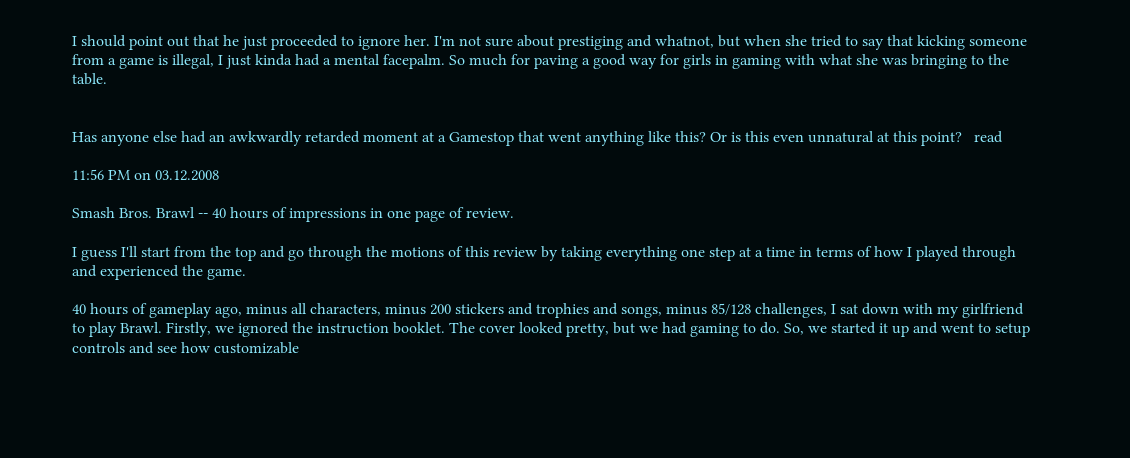I should point out that he just proceeded to ignore her. I'm not sure about prestiging and whatnot, but when she tried to say that kicking someone from a game is illegal, I just kinda had a mental facepalm. So much for paving a good way for girls in gaming with what she was bringing to the table.


Has anyone else had an awkwardly retarded moment at a Gamestop that went anything like this? Or is this even unnatural at this point?   read

11:56 PM on 03.12.2008

Smash Bros. Brawl -- 40 hours of impressions in one page of review.

I guess I'll start from the top and go through the motions of this review by taking everything one step at a time in terms of how I played through and experienced the game.

40 hours of gameplay ago, minus all characters, minus 200 stickers and trophies and songs, minus 85/128 challenges, I sat down with my girlfriend to play Brawl. Firstly, we ignored the instruction booklet. The cover looked pretty, but we had gaming to do. So, we started it up and went to setup controls and see how customizable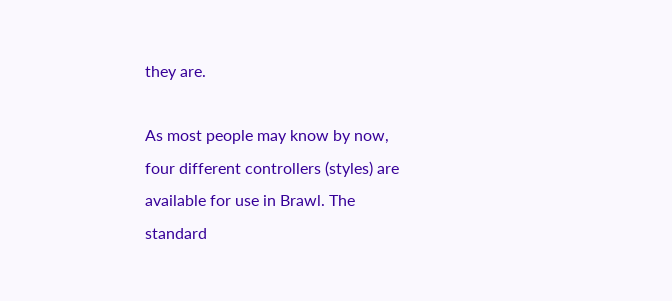they are.

As most people may know by now, four different controllers (styles) are available for use in Brawl. The standard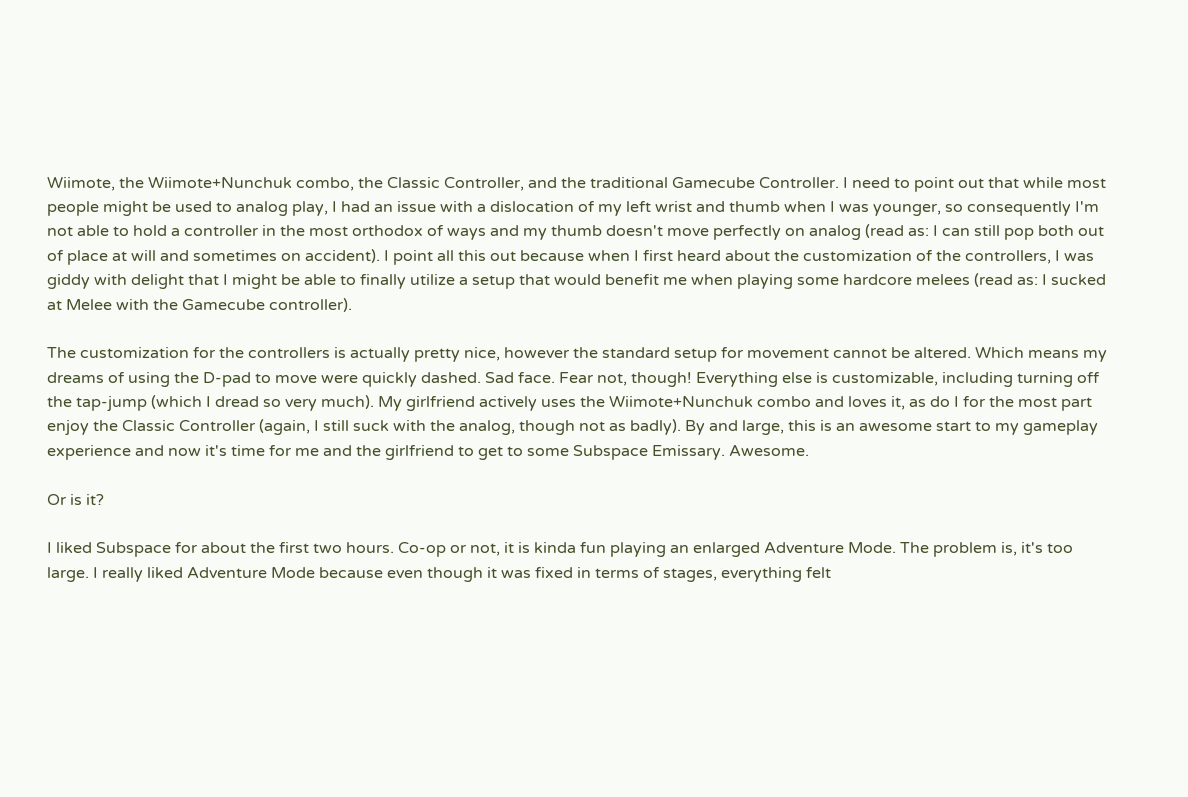Wiimote, the Wiimote+Nunchuk combo, the Classic Controller, and the traditional Gamecube Controller. I need to point out that while most people might be used to analog play, I had an issue with a dislocation of my left wrist and thumb when I was younger, so consequently I'm not able to hold a controller in the most orthodox of ways and my thumb doesn't move perfectly on analog (read as: I can still pop both out of place at will and sometimes on accident). I point all this out because when I first heard about the customization of the controllers, I was giddy with delight that I might be able to finally utilize a setup that would benefit me when playing some hardcore melees (read as: I sucked at Melee with the Gamecube controller).

The customization for the controllers is actually pretty nice, however the standard setup for movement cannot be altered. Which means my dreams of using the D-pad to move were quickly dashed. Sad face. Fear not, though! Everything else is customizable, including turning off the tap-jump (which I dread so very much). My girlfriend actively uses the Wiimote+Nunchuk combo and loves it, as do I for the most part enjoy the Classic Controller (again, I still suck with the analog, though not as badly). By and large, this is an awesome start to my gameplay experience and now it's time for me and the girlfriend to get to some Subspace Emissary. Awesome.

Or is it?

I liked Subspace for about the first two hours. Co-op or not, it is kinda fun playing an enlarged Adventure Mode. The problem is, it's too large. I really liked Adventure Mode because even though it was fixed in terms of stages, everything felt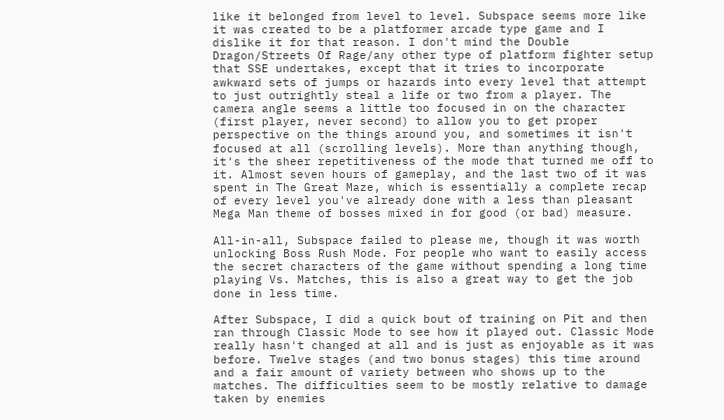like it belonged from level to level. Subspace seems more like it was created to be a platformer arcade type game and I dislike it for that reason. I don't mind the Double Dragon/Streets Of Rage/any other type of platform fighter setup that SSE undertakes, except that it tries to incorporate awkward sets of jumps or hazards into every level that attempt to just outrightly steal a life or two from a player. The camera angle seems a little too focused in on the character (first player, never second) to allow you to get proper perspective on the things around you, and sometimes it isn't focused at all (scrolling levels). More than anything though, it's the sheer repetitiveness of the mode that turned me off to it. Almost seven hours of gameplay, and the last two of it was spent in The Great Maze, which is essentially a complete recap of every level you've already done with a less than pleasant Mega Man theme of bosses mixed in for good (or bad) measure.

All-in-all, Subspace failed to please me, though it was worth unlocking Boss Rush Mode. For people who want to easily access the secret characters of the game without spending a long time playing Vs. Matches, this is also a great way to get the job done in less time.

After Subspace, I did a quick bout of training on Pit and then ran through Classic Mode to see how it played out. Classic Mode really hasn't changed at all and is just as enjoyable as it was before. Twelve stages (and two bonus stages) this time around and a fair amount of variety between who shows up to the matches. The difficulties seem to be mostly relative to damage taken by enemies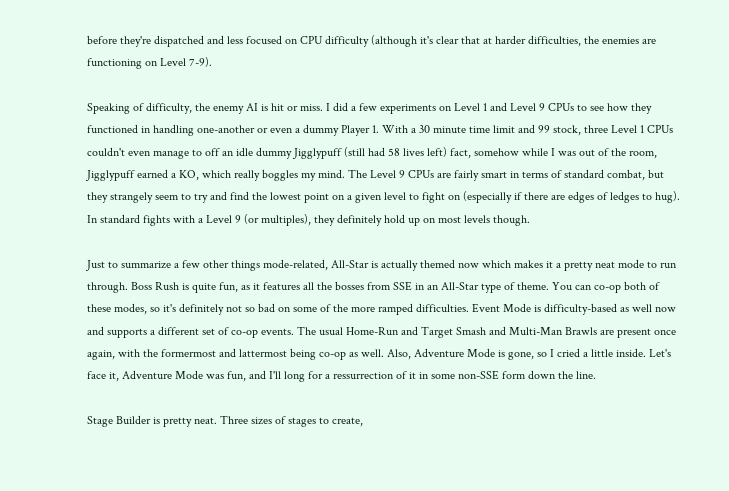before they're dispatched and less focused on CPU difficulty (although it's clear that at harder difficulties, the enemies are functioning on Level 7-9).

Speaking of difficulty, the enemy AI is hit or miss. I did a few experiments on Level 1 and Level 9 CPUs to see how they functioned in handling one-another or even a dummy Player 1. With a 30 minute time limit and 99 stock, three Level 1 CPUs couldn't even manage to off an idle dummy Jigglypuff (still had 58 lives left) fact, somehow while I was out of the room, Jigglypuff earned a KO, which really boggles my mind. The Level 9 CPUs are fairly smart in terms of standard combat, but they strangely seem to try and find the lowest point on a given level to fight on (especially if there are edges of ledges to hug). In standard fights with a Level 9 (or multiples), they definitely hold up on most levels though.

Just to summarize a few other things mode-related, All-Star is actually themed now which makes it a pretty neat mode to run through. Boss Rush is quite fun, as it features all the bosses from SSE in an All-Star type of theme. You can co-op both of these modes, so it's definitely not so bad on some of the more ramped difficulties. Event Mode is difficulty-based as well now and supports a different set of co-op events. The usual Home-Run and Target Smash and Multi-Man Brawls are present once again, with the formermost and lattermost being co-op as well. Also, Adventure Mode is gone, so I cried a little inside. Let's face it, Adventure Mode was fun, and I'll long for a ressurrection of it in some non-SSE form down the line.

Stage Builder is pretty neat. Three sizes of stages to create,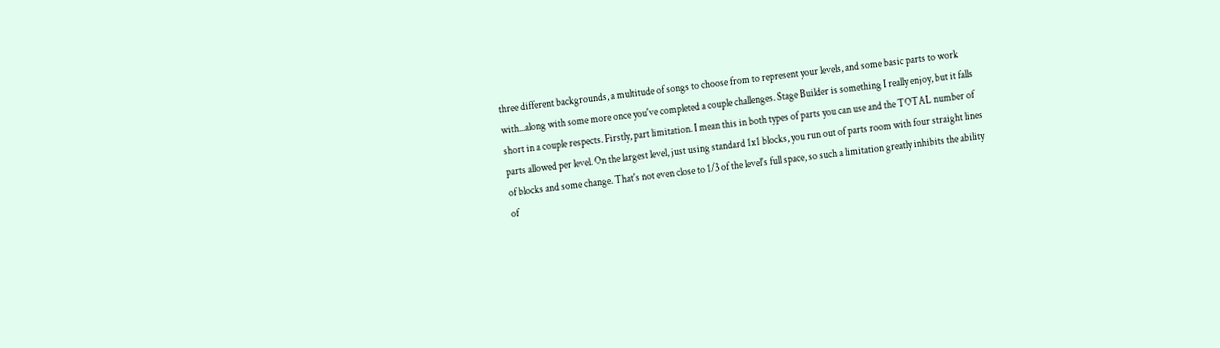three different backgrounds, a multitude of songs to choose from to represent your levels, and some basic parts to work with...along with some more once you've completed a couple challenges. Stage Builder is something I really enjoy, but it falls short in a couple respects. Firstly, part limitation. I mean this in both types of parts you can use and the TOTAL number of parts allowed per level. On the largest level, just using standard 1x1 blocks, you run out of parts room with four straight lines of blocks and some change. That's not even close to 1/3 of the level's full space, so such a limitation greatly inhibits the ability of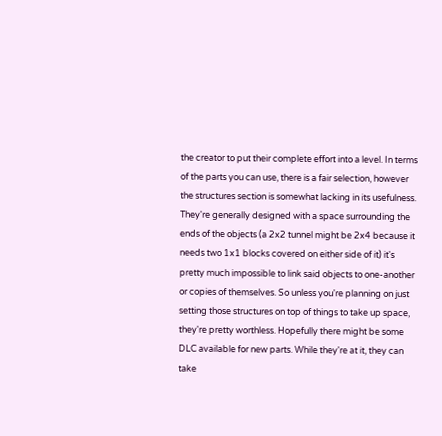the creator to put their complete effort into a level. In terms of the parts you can use, there is a fair selection, however the structures section is somewhat lacking in its usefulness. They're generally designed with a space surrounding the ends of the objects (a 2x2 tunnel might be 2x4 because it needs two 1x1 blocks covered on either side of it) it's pretty much impossible to link said objects to one-another or copies of themselves. So unless you're planning on just setting those structures on top of things to take up space, they're pretty worthless. Hopefully there might be some DLC available for new parts. While they're at it, they can take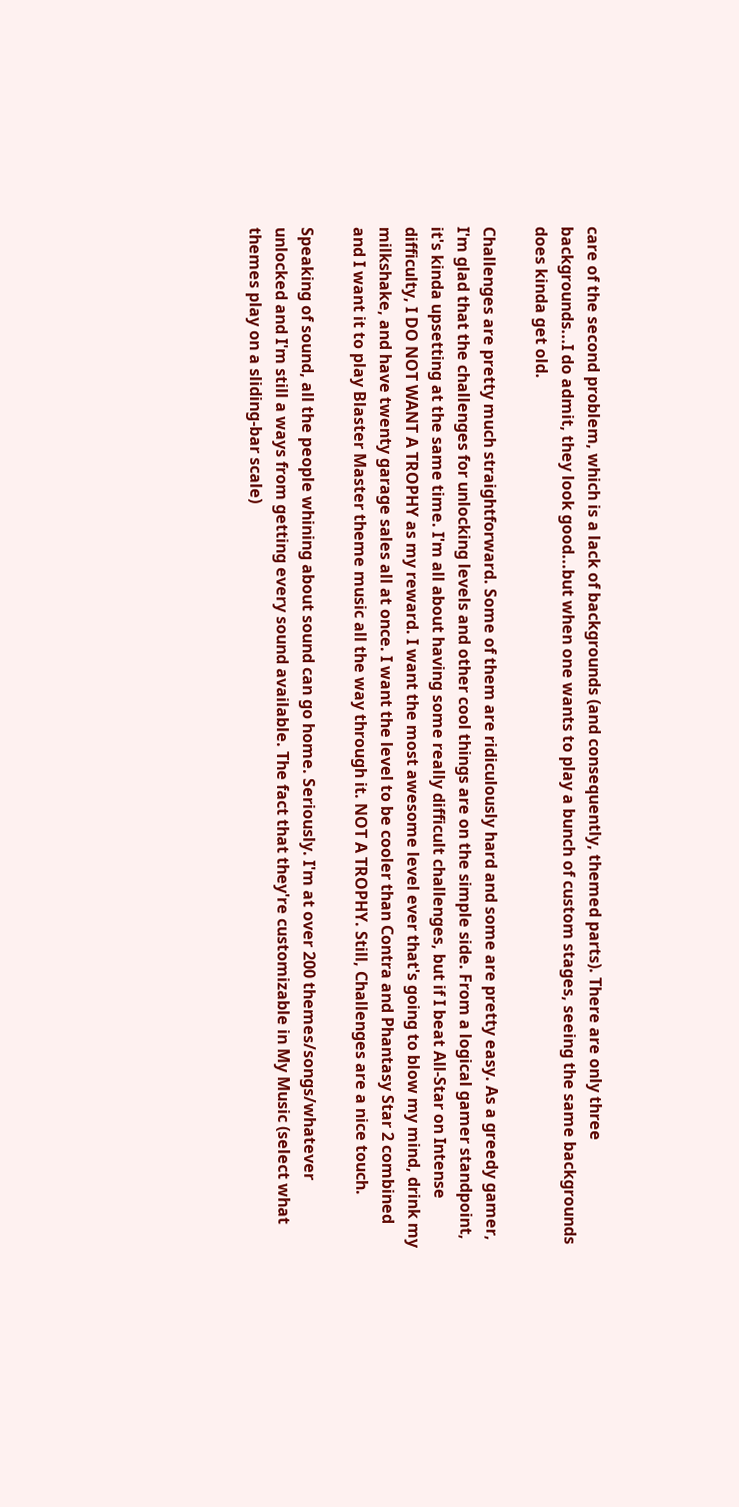care of the second problem, which is a lack of backgrounds (and consequently, themed parts). There are only three backgrounds...I do admit, they look good...but when one wants to play a bunch of custom stages, seeing the same backgrounds does kinda get old.

Challenges are pretty much straightforward. Some of them are ridiculously hard and some are pretty easy. As a greedy gamer, I'm glad that the challenges for unlocking levels and other cool things are on the simple side. From a logical gamer standpoint, it's kinda upsetting at the same time. I'm all about having some really difficult challenges, but if I beat All-Star on Intense difficulty, I DO NOT WANT A TROPHY as my reward. I want the most awesome level ever that's going to blow my mind, drink my milkshake, and have twenty garage sales all at once. I want the level to be cooler than Contra and Phantasy Star 2 combined and I want it to play Blaster Master theme music all the way through it. NOT A TROPHY. Still, Challenges are a nice touch.

Speaking of sound, all the people whining about sound can go home. Seriously. I'm at over 200 themes/songs/whatever unlocked and I'm still a ways from getting every sound available. The fact that they're customizable in My Music (select what themes play on a sliding-bar scale)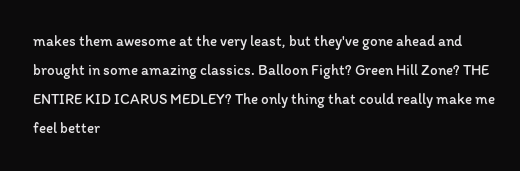makes them awesome at the very least, but they've gone ahead and brought in some amazing classics. Balloon Fight? Green Hill Zone? THE ENTIRE KID ICARUS MEDLEY? The only thing that could really make me feel better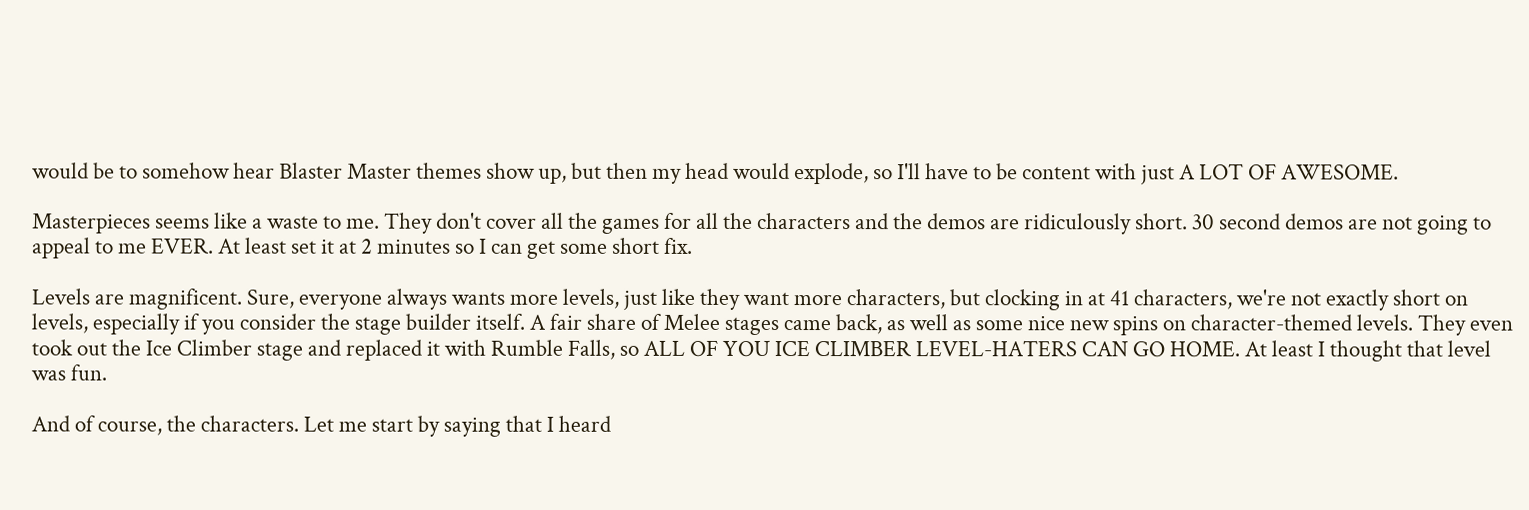would be to somehow hear Blaster Master themes show up, but then my head would explode, so I'll have to be content with just A LOT OF AWESOME.

Masterpieces seems like a waste to me. They don't cover all the games for all the characters and the demos are ridiculously short. 30 second demos are not going to appeal to me EVER. At least set it at 2 minutes so I can get some short fix.

Levels are magnificent. Sure, everyone always wants more levels, just like they want more characters, but clocking in at 41 characters, we're not exactly short on levels, especially if you consider the stage builder itself. A fair share of Melee stages came back, as well as some nice new spins on character-themed levels. They even took out the Ice Climber stage and replaced it with Rumble Falls, so ALL OF YOU ICE CLIMBER LEVEL-HATERS CAN GO HOME. At least I thought that level was fun.

And of course, the characters. Let me start by saying that I heard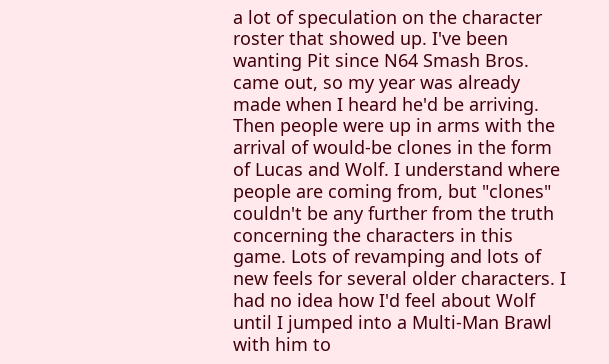a lot of speculation on the character roster that showed up. I've been wanting Pit since N64 Smash Bros. came out, so my year was already made when I heard he'd be arriving. Then people were up in arms with the arrival of would-be clones in the form of Lucas and Wolf. I understand where people are coming from, but "clones" couldn't be any further from the truth concerning the characters in this game. Lots of revamping and lots of new feels for several older characters. I had no idea how I'd feel about Wolf until I jumped into a Multi-Man Brawl with him to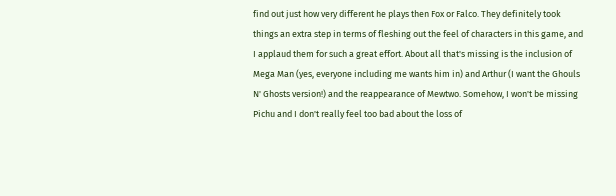find out just how very different he plays then Fox or Falco. They definitely took things an extra step in terms of fleshing out the feel of characters in this game, and I applaud them for such a great effort. About all that's missing is the inclusion of Mega Man (yes, everyone including me wants him in) and Arthur (I want the Ghouls N' Ghosts version!) and the reappearance of Mewtwo. Somehow, I won't be missing Pichu and I don't really feel too bad about the loss of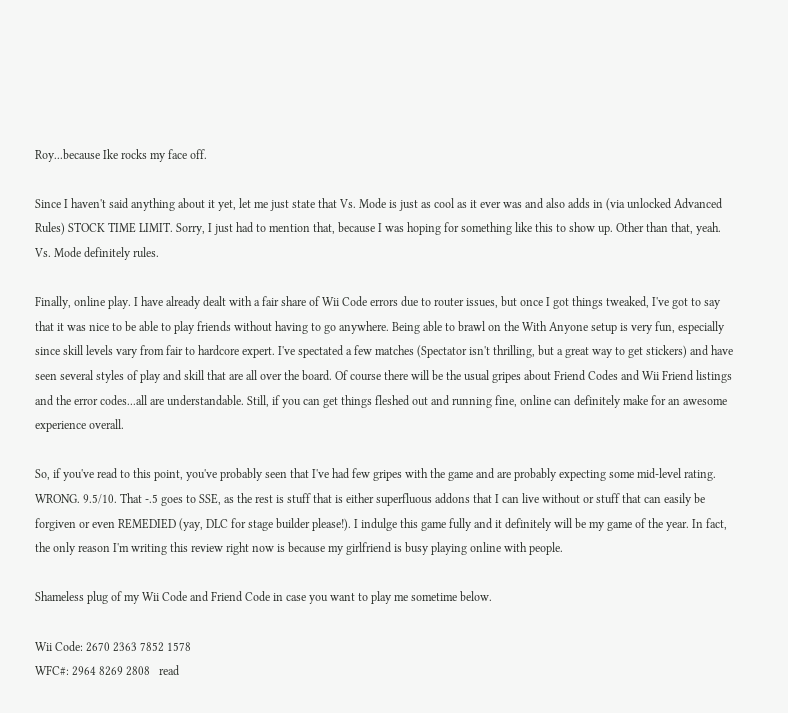Roy...because Ike rocks my face off.

Since I haven't said anything about it yet, let me just state that Vs. Mode is just as cool as it ever was and also adds in (via unlocked Advanced Rules) STOCK TIME LIMIT. Sorry, I just had to mention that, because I was hoping for something like this to show up. Other than that, yeah. Vs. Mode definitely rules.

Finally, online play. I have already dealt with a fair share of Wii Code errors due to router issues, but once I got things tweaked, I've got to say that it was nice to be able to play friends without having to go anywhere. Being able to brawl on the With Anyone setup is very fun, especially since skill levels vary from fair to hardcore expert. I've spectated a few matches (Spectator isn't thrilling, but a great way to get stickers) and have seen several styles of play and skill that are all over the board. Of course there will be the usual gripes about Friend Codes and Wii Friend listings and the error codes...all are understandable. Still, if you can get things fleshed out and running fine, online can definitely make for an awesome experience overall.

So, if you've read to this point, you've probably seen that I've had few gripes with the game and are probably expecting some mid-level rating. WRONG. 9.5/10. That -.5 goes to SSE, as the rest is stuff that is either superfluous addons that I can live without or stuff that can easily be forgiven or even REMEDIED (yay, DLC for stage builder please!). I indulge this game fully and it definitely will be my game of the year. In fact, the only reason I'm writing this review right now is because my girlfriend is busy playing online with people.

Shameless plug of my Wii Code and Friend Code in case you want to play me sometime below.

Wii Code: 2670 2363 7852 1578
WFC#: 2964 8269 2808   read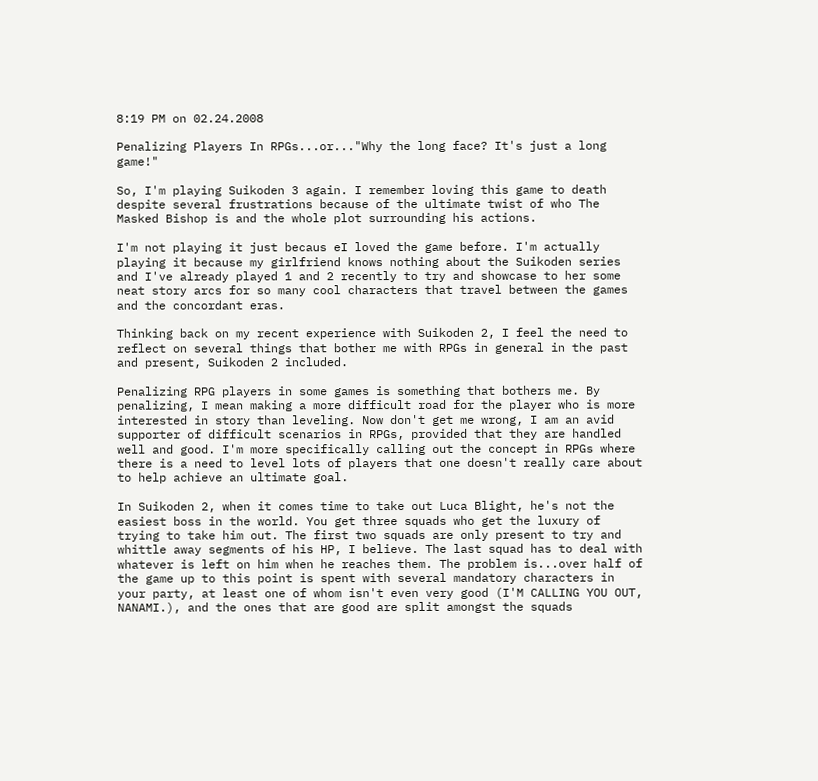8:19 PM on 02.24.2008

Penalizing Players In RPGs...or..."Why the long face? It's just a long game!"

So, I'm playing Suikoden 3 again. I remember loving this game to death despite several frustrations because of the ultimate twist of who The Masked Bishop is and the whole plot surrounding his actions.

I'm not playing it just becaus eI loved the game before. I'm actually playing it because my girlfriend knows nothing about the Suikoden series and I've already played 1 and 2 recently to try and showcase to her some neat story arcs for so many cool characters that travel between the games and the concordant eras.

Thinking back on my recent experience with Suikoden 2, I feel the need to reflect on several things that bother me with RPGs in general in the past and present, Suikoden 2 included.

Penalizing RPG players in some games is something that bothers me. By penalizing, I mean making a more difficult road for the player who is more interested in story than leveling. Now don't get me wrong, I am an avid supporter of difficult scenarios in RPGs, provided that they are handled well and good. I'm more specifically calling out the concept in RPGs where there is a need to level lots of players that one doesn't really care about to help achieve an ultimate goal.

In Suikoden 2, when it comes time to take out Luca Blight, he's not the easiest boss in the world. You get three squads who get the luxury of trying to take him out. The first two squads are only present to try and whittle away segments of his HP, I believe. The last squad has to deal with whatever is left on him when he reaches them. The problem is...over half of the game up to this point is spent with several mandatory characters in your party, at least one of whom isn't even very good (I'M CALLING YOU OUT, NANAMI.), and the ones that are good are split amongst the squads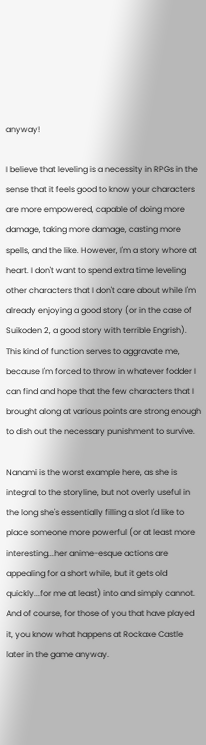anyway!

I believe that leveling is a necessity in RPGs in the sense that it feels good to know your characters are more empowered, capable of doing more damage, taking more damage, casting more spells, and the like. However, I'm a story whore at heart. I don't want to spend extra time leveling other characters that I don't care about while I'm already enjoying a good story (or in the case of Suikoden 2, a good story with terrible Engrish). This kind of function serves to aggravate me, because I'm forced to throw in whatever fodder I can find and hope that the few characters that I brought along at various points are strong enough to dish out the necessary punishment to survive.

Nanami is the worst example here, as she is integral to the storyline, but not overly useful in the long she's essentially filling a slot I'd like to place someone more powerful (or at least more interesting...her anime-esque actions are appealing for a short while, but it gets old quickly...for me at least) into and simply cannot. And of course, for those of you that have played it, you know what happens at Rockaxe Castle later in the game anyway.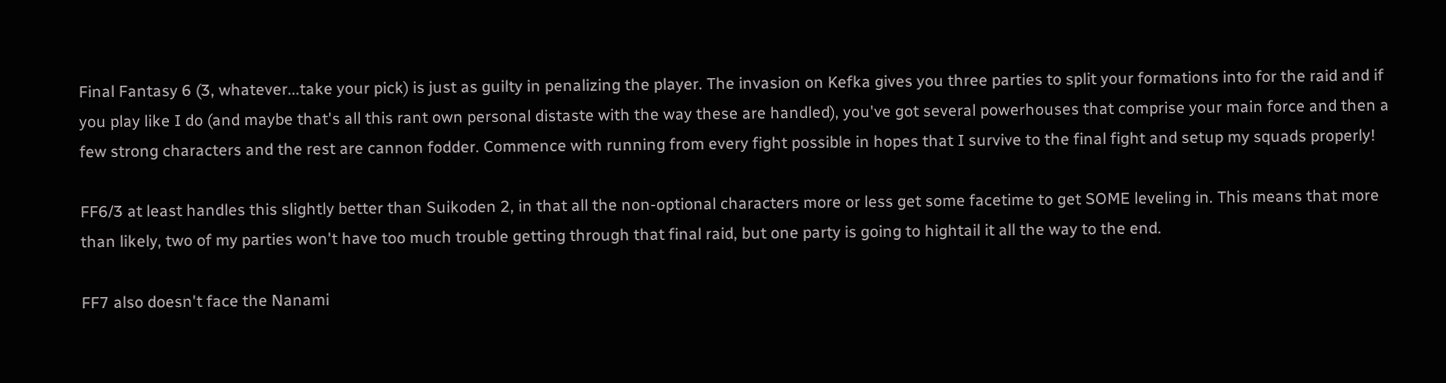Final Fantasy 6 (3, whatever...take your pick) is just as guilty in penalizing the player. The invasion on Kefka gives you three parties to split your formations into for the raid and if you play like I do (and maybe that's all this rant own personal distaste with the way these are handled), you've got several powerhouses that comprise your main force and then a few strong characters and the rest are cannon fodder. Commence with running from every fight possible in hopes that I survive to the final fight and setup my squads properly!

FF6/3 at least handles this slightly better than Suikoden 2, in that all the non-optional characters more or less get some facetime to get SOME leveling in. This means that more than likely, two of my parties won't have too much trouble getting through that final raid, but one party is going to hightail it all the way to the end.

FF7 also doesn't face the Nanami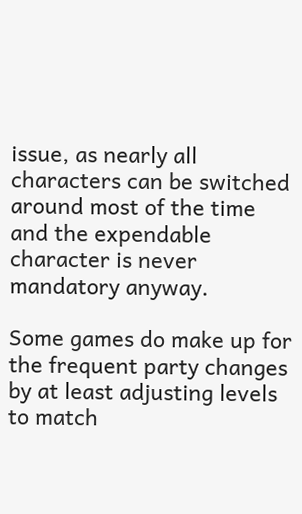issue, as nearly all characters can be switched around most of the time and the expendable character is never mandatory anyway.

Some games do make up for the frequent party changes by at least adjusting levels to match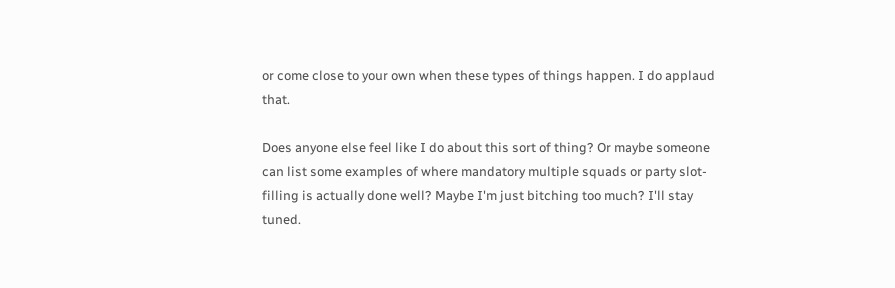or come close to your own when these types of things happen. I do applaud that.

Does anyone else feel like I do about this sort of thing? Or maybe someone can list some examples of where mandatory multiple squads or party slot-filling is actually done well? Maybe I'm just bitching too much? I'll stay tuned.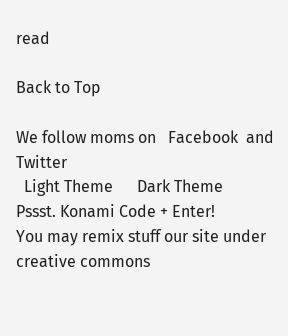read

Back to Top

We follow moms on   Facebook  and   Twitter
  Light Theme      Dark Theme
Pssst. Konami Code + Enter!
You may remix stuff our site under creative commons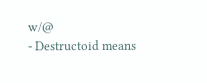w/@
- Destructoid means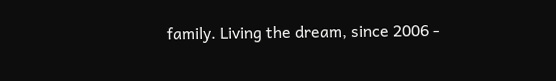family. Living the dream, since 2006 -